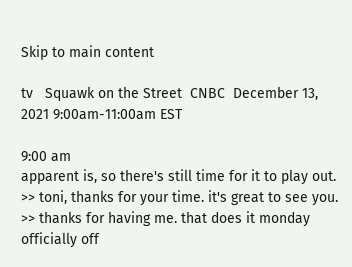Skip to main content

tv   Squawk on the Street  CNBC  December 13, 2021 9:00am-11:00am EST

9:00 am
apparent is, so there's still time for it to play out. >> toni, thanks for your time. it's great to see you. >> thanks for having me. that does it monday officially off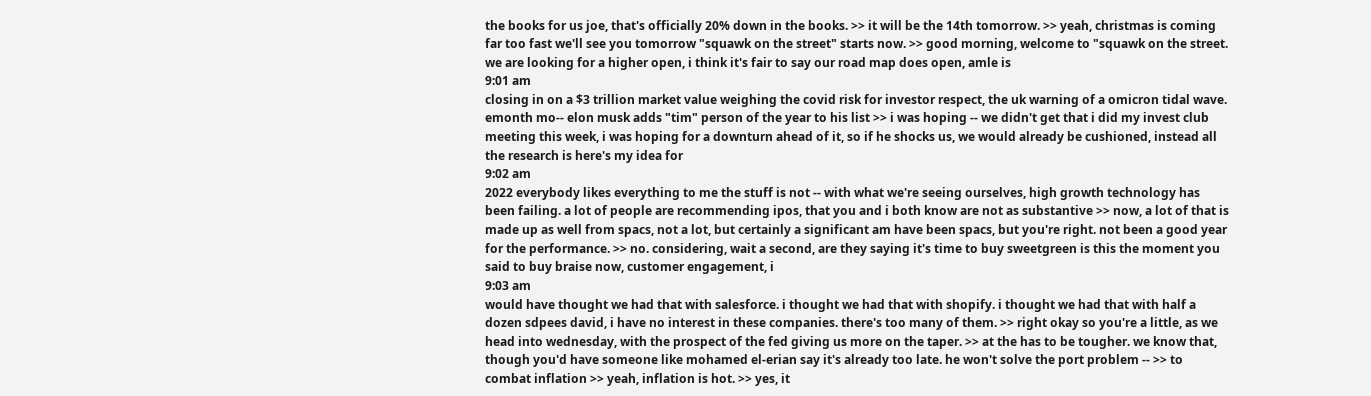the books for us joe, that's officially 20% down in the books. >> it will be the 14th tomorrow. >> yeah, christmas is coming far too fast we'll see you tomorrow "squawk on the street" starts now. >> good morning, welcome to "squawk on the street. we are looking for a higher open, i think it's fair to say our road map does open, amle is
9:01 am
closing in on a $3 trillion market value weighing the covid risk for investor respect, the uk warning of a omicron tidal wave. emonth mo-- elon musk adds "tim" person of the year to his list >> i was hoping -- we didn't get that i did my invest club meeting this week, i was hoping for a downturn ahead of it, so if he shocks us, we would already be cushioned, instead all the research is here's my idea for
9:02 am
2022 everybody likes everything to me the stuff is not -- with what we're seeing ourselves, high growth technology has been failing. a lot of people are recommending ipos, that you and i both know are not as substantive >> now, a lot of that is made up as well from spacs, not a lot, but certainly a significant am have been spacs, but you're right. not been a good year for the performance. >> no. considering, wait a second, are they saying it's time to buy sweetgreen is this the moment you said to buy braise now, customer engagement, i
9:03 am
would have thought we had that with salesforce. i thought we had that with shopify. i thought we had that with half a dozen sdpees david, i have no interest in these companies. there's too many of them. >> right okay so you're a little, as we head into wednesday, with the prospect of the fed giving us more on the taper. >> at the has to be tougher. we know that, though you'd have someone like mohamed el-erian say it's already too late. he won't solve the port problem -- >> to combat inflation >> yeah, inflation is hot. >> yes, it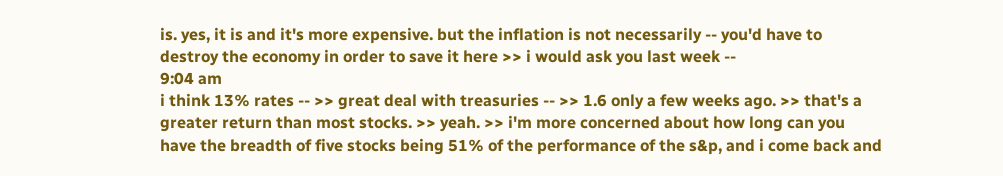is. yes, it is and it's more expensive. but the inflation is not necessarily -- you'd have to destroy the economy in order to save it here >> i would ask you last week --
9:04 am
i think 13% rates -- >> great deal with treasuries -- >> 1.6 only a few weeks ago. >> that's a greater return than most stocks. >> yeah. >> i'm more concerned about how long can you have the breadth of five stocks being 51% of the performance of the s&p, and i come back and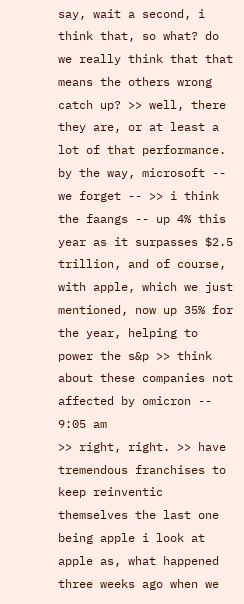say, wait a second, i think that, so what? do we really think that that means the others wrong catch up? >> well, there they are, or at least a lot of that performance. by the way, microsoft -- we forget -- >> i think the faangs -- up 4% this year as it surpasses $2.5 trillion, and of course, with apple, which we just mentioned, now up 35% for the year, helping to power the s&p >> think about these companies not affected by omicron --
9:05 am
>> right, right. >> have tremendous franchises to keep reinventic themselves the last one being apple i look at apple as, what happened three weeks ago when we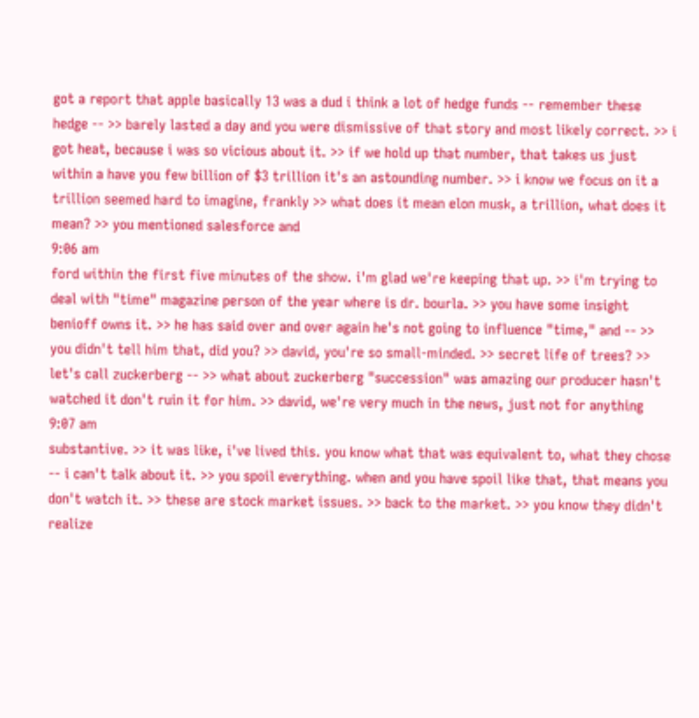got a report that apple basically 13 was a dud i think a lot of hedge funds -- remember these hedge -- >> barely lasted a day and you were dismissive of that story and most likely correct. >> i got heat, because i was so vicious about it. >> if we hold up that number, that takes us just within a have you few billion of $3 trillion it's an astounding number. >> i know we focus on it a trillion seemed hard to imagine, frankly >> what does it mean elon musk, a trillion, what does it mean? >> you mentioned salesforce and
9:06 am
ford within the first five minutes of the show. i'm glad we're keeping that up. >> i'm trying to deal with "time" magazine person of the year where is dr. bourla. >> you have some insight benioff owns it. >> he has said over and over again he's not going to influence "time," and -- >> you didn't tell him that, did you? >> david, you're so small-minded. >> secret life of trees? >> let's call zuckerberg -- >> what about zuckerberg "succession" was amazing our producer hasn't watched it don't ruin it for him. >> david, we're very much in the news, just not for anything
9:07 am
substantive. >> it was like, i've lived this. you know what that was equivalent to, what they chose -- i can't talk about it. >> you spoil everything. when and you have spoil like that, that means you don't watch it. >> these are stock market issues. >> back to the market. >> you know they didn't realize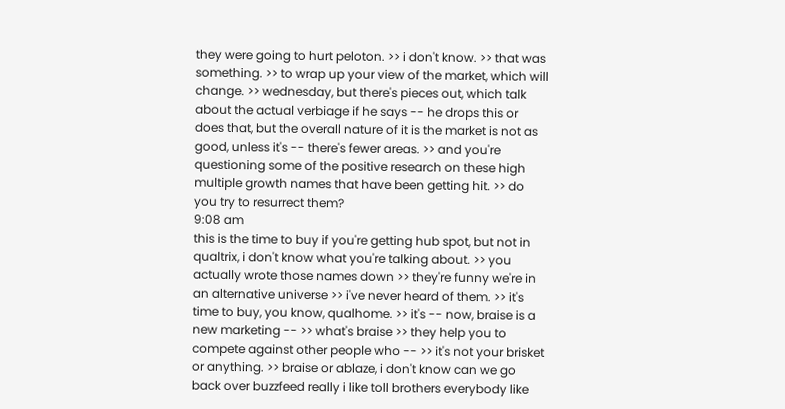they were going to hurt peloton. >> i don't know. >> that was something. >> to wrap up your view of the market, which will change. >> wednesday, but there's pieces out, which talk about the actual verbiage if he says -- he drops this or does that, but the overall nature of it is the market is not as good, unless it's -- there's fewer areas. >> and you're questioning some of the positive research on these high multiple growth names that have been getting hit. >> do you try to resurrect them?
9:08 am
this is the time to buy if you're getting hub spot, but not in qualtrix, i don't know what you're talking about. >> you actually wrote those names down >> they're funny we're in an alternative universe >> i've never heard of them. >> it's time to buy, you know, qualhome. >> it's -- now, braise is a new marketing -- >> what's braise >> they help you to compete against other people who -- >> it's not your brisket or anything. >> braise or ablaze, i don't know can we go back over buzzfeed really i like toll brothers everybody like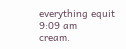everything equit
9:09 am
cream.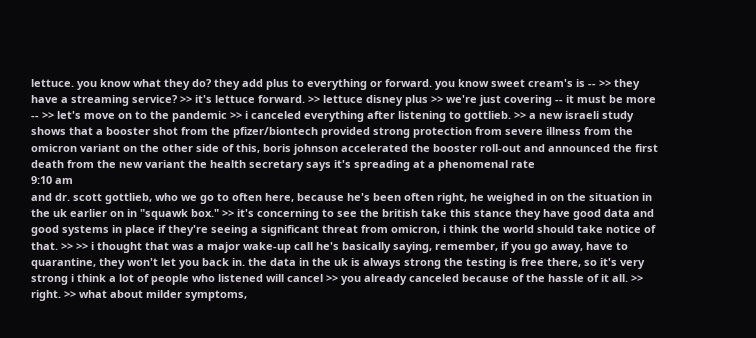lettuce. you know what they do? they add plus to everything or forward. you know sweet cream's is -- >> they have a streaming service? >> it's lettuce forward. >> lettuce disney plus >> we're just covering -- it must be more -- >> let's move on to the pandemic >> i canceled everything after listening to gottlieb. >> a new israeli study shows that a booster shot from the pfizer/biontech provided strong protection from severe illness from the omicron variant on the other side of this, boris johnson accelerated the booster roll-out and announced the first death from the new variant the health secretary says it's spreading at a phenomenal rate
9:10 am
and dr. scott gottlieb, who we go to often here, because he's been often right, he weighed in on the situation in the uk earlier on in "squawk box." >> it's concerning to see the british take this stance they have good data and good systems in place if they're seeing a significant threat from omicron, i think the world should take notice of that. >> >> i thought that was a major wake-up call he's basically saying, remember, if you go away, have to quarantine, they won't let you back in. the data in the uk is always strong the testing is free there, so it's very strong i think a lot of people who listened will cancel >> you already canceled because of the hassle of it all. >> right. >> what about milder symptoms,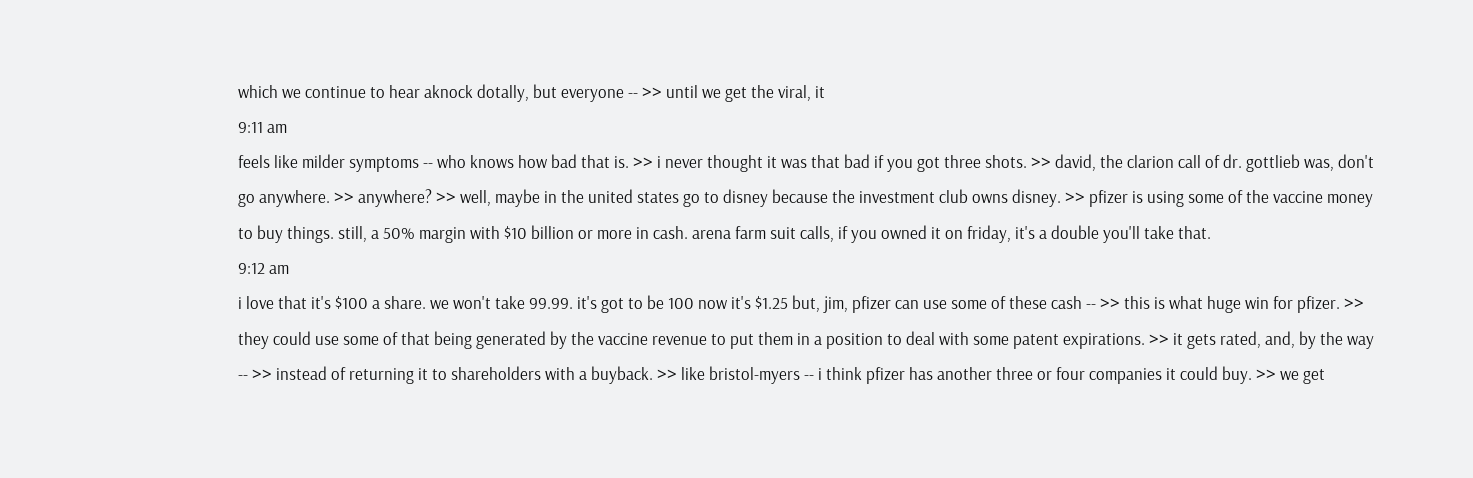which we continue to hear aknock dotally, but everyone -- >> until we get the viral, it
9:11 am
feels like milder symptoms -- who knows how bad that is. >> i never thought it was that bad if you got three shots. >> david, the clarion call of dr. gottlieb was, don't go anywhere. >> anywhere? >> well, maybe in the united states go to disney because the investment club owns disney. >> pfizer is using some of the vaccine money to buy things. still, a 50% margin with $10 billion or more in cash. arena farm suit calls, if you owned it on friday, it's a double you'll take that.
9:12 am
i love that it's $100 a share. we won't take 99.99. it's got to be 100 now it's $1.25 but, jim, pfizer can use some of these cash -- >> this is what huge win for pfizer. >> they could use some of that being generated by the vaccine revenue to put them in a position to deal with some patent expirations. >> it gets rated, and, by the way -- >> instead of returning it to shareholders with a buyback. >> like bristol-myers -- i think pfizer has another three or four companies it could buy. >> we get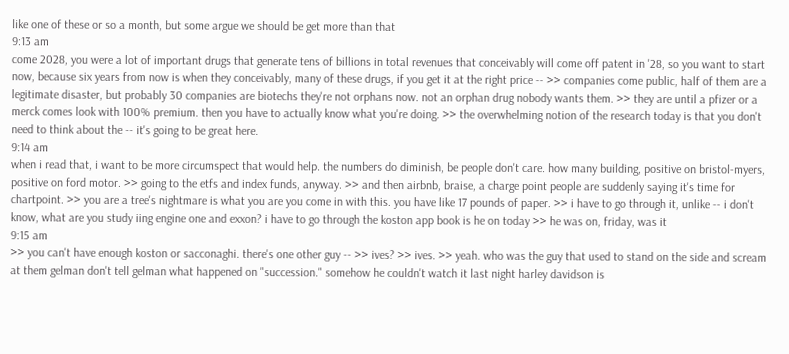like one of these or so a month, but some argue we should be get more than that
9:13 am
come 2028, you were a lot of important drugs that generate tens of billions in total revenues that conceivably will come off patent in '28, so you want to start now, because six years from now is when they conceivably, many of these drugs, if you get it at the right price -- >> companies come public, half of them are a legitimate disaster, but probably 30 companies are biotechs they're not orphans now. not an orphan drug nobody wants them. >> they are until a pfizer or a merck comes look with 100% premium. then you have to actually know what you're doing. >> the overwhelming notion of the research today is that you don't need to think about the -- it's going to be great here.
9:14 am
when i read that, i want to be more circumspect that would help. the numbers do diminish, be people don't care. how many building, positive on bristol-myers, positive on ford motor. >> going to the etfs and index funds, anyway. >> and then airbnb, braise, a charge point people are suddenly saying it's time for chartpoint. >> you are a tree's nightmare is what you are you come in with this. you have like 17 pounds of paper. >> i have to go through it, unlike -- i don't know, what are you study iing engine one and exxon? i have to go through the koston app book is he on today >> he was on, friday, was it
9:15 am
>> you can't have enough koston or sacconaghi. there's one other guy -- >> ives? >> ives. >> yeah. who was the guy that used to stand on the side and scream at them gelman don't tell gelman what happened on "succession." somehow he couldn't watch it last night harley davidson is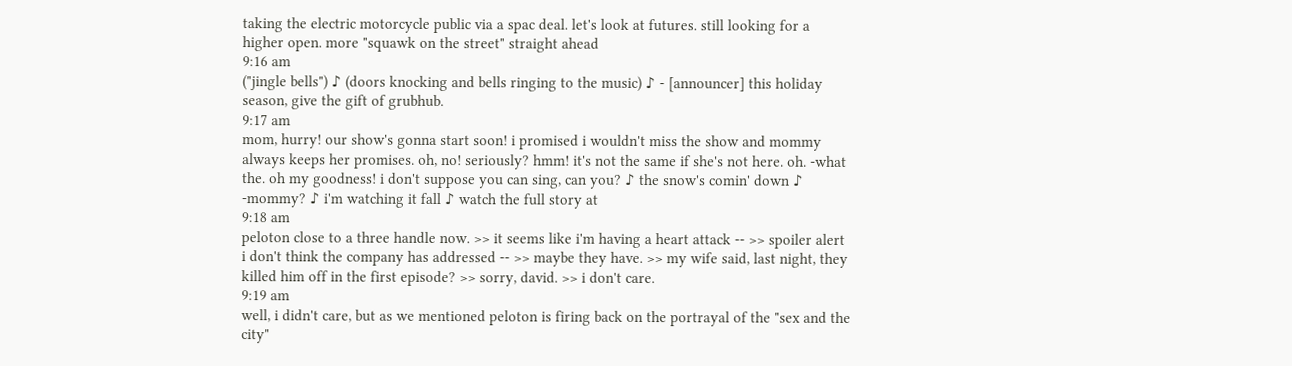taking the electric motorcycle public via a spac deal. let's look at futures. still looking for a higher open. more "squawk on the street" straight ahead
9:16 am
("jingle bells") ♪ (doors knocking and bells ringing to the music) ♪ - [announcer] this holiday season, give the gift of grubhub.
9:17 am
mom, hurry! our show's gonna start soon! i promised i wouldn't miss the show and mommy always keeps her promises. oh, no! seriously? hmm! it's not the same if she's not here. oh. -what the. oh my goodness! i don't suppose you can sing, can you? ♪ the snow's comin' down ♪ -mommy? ♪ i'm watching it fall ♪ watch the full story at
9:18 am
peloton close to a three handle now. >> it seems like i'm having a heart attack -- >> spoiler alert i don't think the company has addressed -- >> maybe they have. >> my wife said, last night, they killed him off in the first episode? >> sorry, david. >> i don't care.
9:19 am
well, i didn't care, but as we mentioned peloton is firing back on the portrayal of the "sex and the city"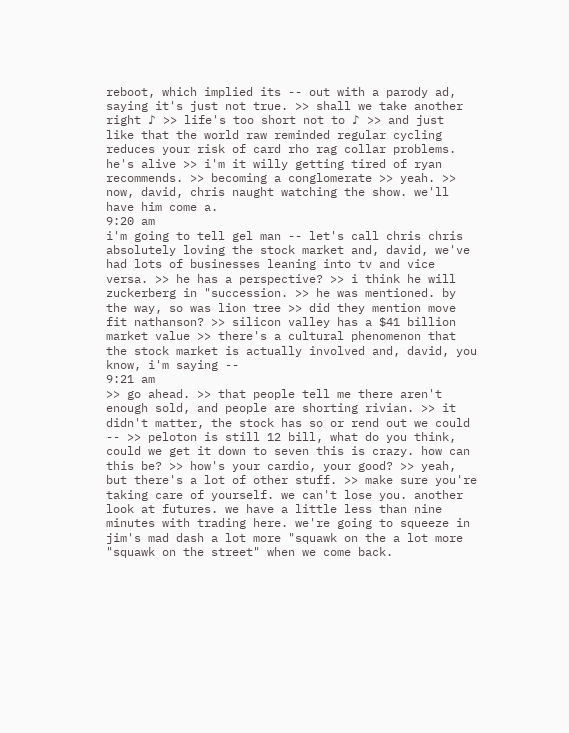reboot, which implied its -- out with a parody ad, saying it's just not true. >> shall we take another right ♪ >> life's too short not to ♪ >> and just like that the world raw reminded regular cycling reduces your risk of card rho rag collar problems. he's alive >> i'm it willy getting tired of ryan recommends. >> becoming a conglomerate >> yeah. >> now, david, chris naught watching the show. we'll have him come a.
9:20 am
i'm going to tell gel man -- let's call chris chris absolutely loving the stock market and, david, we've had lots of businesses leaning into tv and vice versa. >> he has a perspective? >> i think he will zuckerberg in "succession. >> he was mentioned. by the way, so was lion tree >> did they mention move fit nathanson? >> silicon valley has a $41 billion market value >> there's a cultural phenomenon that the stock market is actually involved and, david, you know, i'm saying --
9:21 am
>> go ahead. >> that people tell me there aren't enough sold, and people are shorting rivian. >> it didn't matter, the stock has so or rend out we could -- >> peloton is still 12 bill, what do you think, could we get it down to seven this is crazy. how can this be? >> how's your cardio, your good? >> yeah, but there's a lot of other stuff. >> make sure you're taking care of yourself. we can't lose you. another look at futures. we have a little less than nine minutes with trading here. we're going to squeeze in jim's mad dash a lot more "squawk on the a lot more "squawk on the street" when we come back.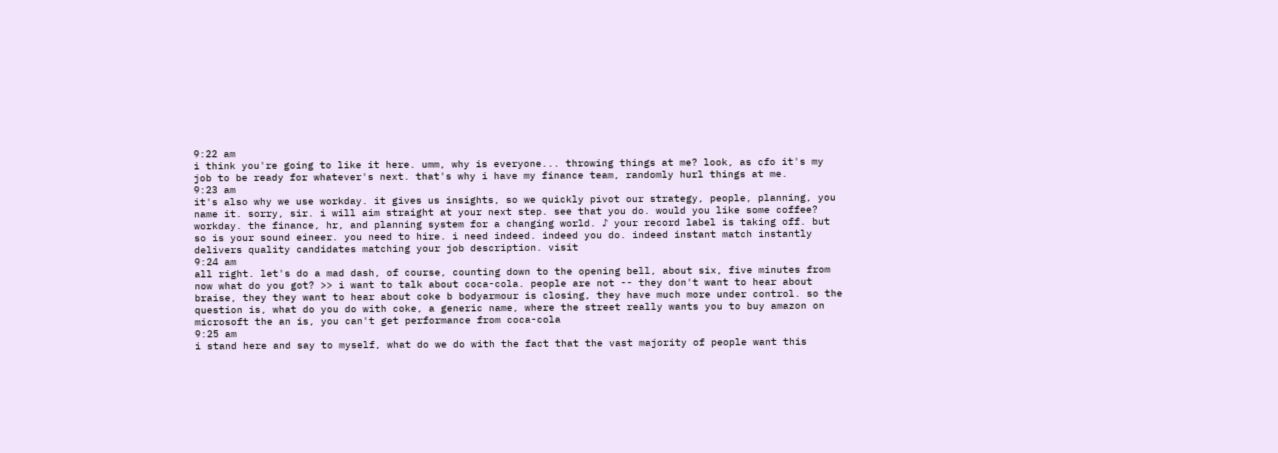9:22 am
i think you're going to like it here. umm, why is everyone... throwing things at me? look, as cfo it's my job to be ready for whatever's next. that's why i have my finance team, randomly hurl things at me.
9:23 am
it's also why we use workday. it gives us insights, so we quickly pivot our strategy, people, planning, you name it. sorry, sir. i will aim straight at your next step. see that you do. would you like some coffee? workday. the finance, hr, and planning system for a changing world. ♪ your record label is taking off. but so is your sound eineer. you need to hire. i need indeed. indeed you do. indeed instant match instantly delivers quality candidates matching your job description. visit
9:24 am
all right. let's do a mad dash, of course, counting down to the opening bell, about six, five minutes from now what do you got? >> i want to talk about coca-cola. people are not -- they don't want to hear about braise, they they want to hear about coke b bodyarmour is closing, they have much more under control. so the question is, what do you do with coke, a generic name, where the street really wants you to buy amazon on microsoft the an is, you can't get performance from coca-cola
9:25 am
i stand here and say to myself, what do we do with the fact that the vast majority of people want this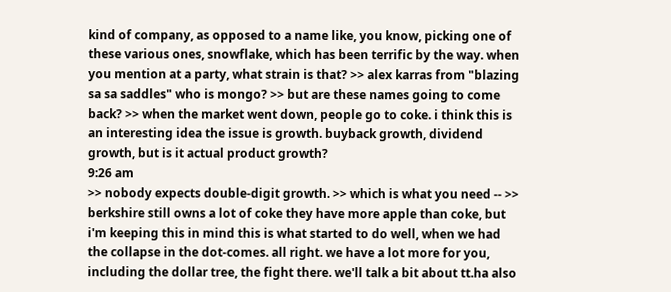kind of company, as opposed to a name like, you know, picking one of these various ones, snowflake, which has been terrific by the way. when you mention at a party, what strain is that? >> alex karras from "blazing sa sa saddles" who is mongo? >> but are these names going to come back? >> when the market went down, people go to coke. i think this is an interesting idea the issue is growth. buyback growth, dividend growth, but is it actual product growth?
9:26 am
>> nobody expects double-digit growth. >> which is what you need -- >> berkshire still owns a lot of coke they have more apple than coke, but i'm keeping this in mind this is what started to do well, when we had the collapse in the dot-comes. all right. we have a lot more for you, including the dollar tree, the fight there. we'll talk a bit about tt.ha also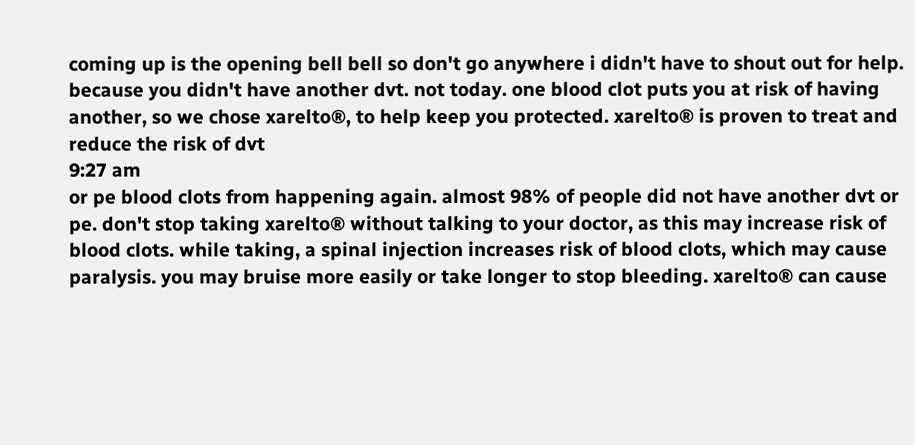coming up is the opening bell bell so don't go anywhere i didn't have to shout out for help. because you didn't have another dvt. not today. one blood clot puts you at risk of having another, so we chose xarelto®, to help keep you protected. xarelto® is proven to treat and reduce the risk of dvt
9:27 am
or pe blood clots from happening again. almost 98% of people did not have another dvt or pe. don't stop taking xarelto® without talking to your doctor, as this may increase risk of blood clots. while taking, a spinal injection increases risk of blood clots, which may cause paralysis. you may bruise more easily or take longer to stop bleeding. xarelto® can cause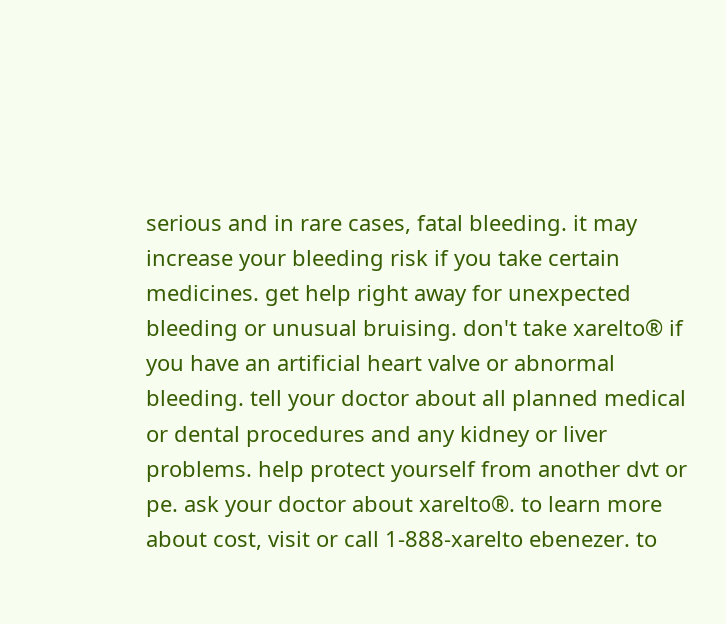serious and in rare cases, fatal bleeding. it may increase your bleeding risk if you take certain medicines. get help right away for unexpected bleeding or unusual bruising. don't take xarelto® if you have an artificial heart valve or abnormal bleeding. tell your doctor about all planned medical or dental procedures and any kidney or liver problems. help protect yourself from another dvt or pe. ask your doctor about xarelto®. to learn more about cost, visit or call 1-888-xarelto ebenezer. to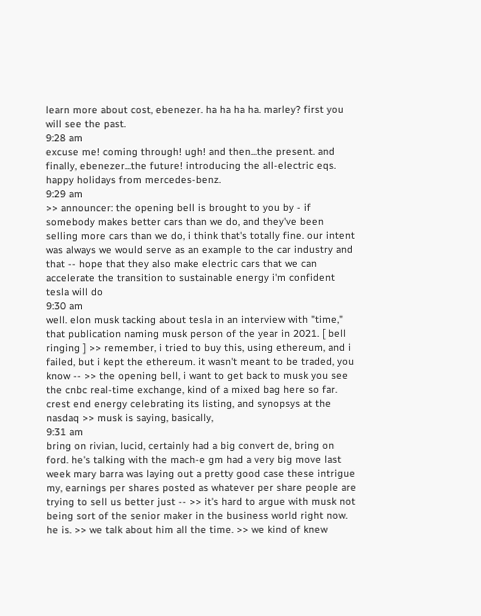learn more about cost, ebenezer. ha ha ha ha. marley? first you will see the past.
9:28 am
excuse me! coming through! ugh! and then...the present. and finally, ebenezer...the future! introducing the all-electric eqs. happy holidays from mercedes-benz.
9:29 am
>> announcer: the opening bell is brought to you by - if somebody makes better cars than we do, and they've been selling more cars than we do, i think that's totally fine. our intent was always we would serve as an example to the car industry and that -- hope that they also make electric cars that we can accelerate the transition to sustainable energy i'm confident tesla will do
9:30 am
well. elon musk tacking about tesla in an interview with "time," that publication naming musk person of the year in 2021. [ bell ringing ] >> remember, i tried to buy this, using ethereum, and i failed, but i kept the ethereum. it wasn't meant to be traded, you know -- >> the opening bell, i want to get back to musk you see the cnbc real-time exchange, kind of a mixed bag here so far. crest end energy celebrating its listing, and synopsys at the nasdaq >> musk is saying, basically,
9:31 am
bring on rivian, lucid, certainly had a big convert de, bring on ford. he's talking with the mach-e gm had a very big move last week mary barra was laying out a pretty good case these intrigue my, earnings per shares posted as whatever per share people are trying to sell us better just -- >> it's hard to argue with musk not being sort of the senior maker in the business world right now. he is. >> we talk about him all the time. >> we kind of knew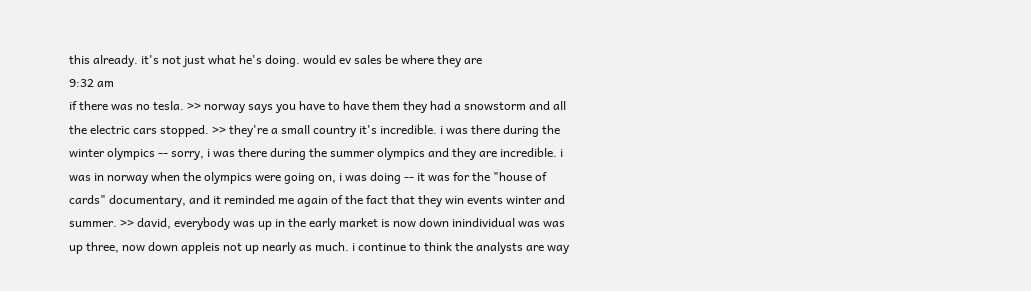this already. it's not just what he's doing. would ev sales be where they are
9:32 am
if there was no tesla. >> norway says you have to have them they had a snowstorm and all the electric cars stopped. >> they're a small country it's incredible. i was there during the winter olympics -- sorry, i was there during the summer olympics and they are incredible. i was in norway when the olympics were going on, i was doing -- it was for the "house of cards" documentary, and it reminded me again of the fact that they win events winter and summer. >> david, everybody was up in the early market is now down inindividual was was up three, now down appleis not up nearly as much. i continue to think the analysts are way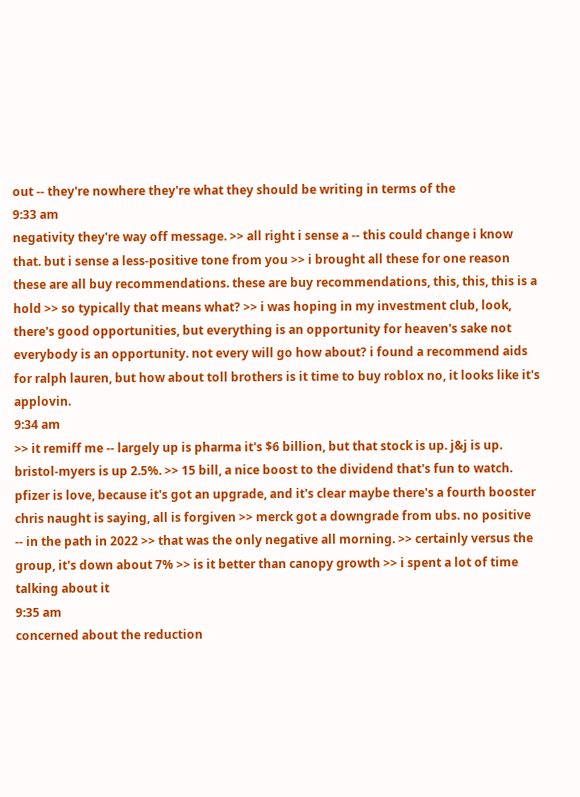out -- they're nowhere they're what they should be writing in terms of the
9:33 am
negativity they're way off message. >> all right i sense a -- this could change i know that. but i sense a less-positive tone from you >> i brought all these for one reason these are all buy recommendations. these are buy recommendations, this, this, this is a hold >> so typically that means what? >> i was hoping in my investment club, look, there's good opportunities, but everything is an opportunity for heaven's sake not everybody is an opportunity. not every will go how about? i found a recommend aids for ralph lauren, but how about toll brothers is it time to buy roblox no, it looks like it's applovin.
9:34 am
>> it remiff me -- largely up is pharma it's $6 billion, but that stock is up. j&j is up. bristol-myers is up 2.5%. >> 15 bill, a nice boost to the dividend that's fun to watch. pfizer is love, because it's got an upgrade, and it's clear maybe there's a fourth booster chris naught is saying, all is forgiven >> merck got a downgrade from ubs. no positive -- in the path in 2022 >> that was the only negative all morning. >> certainly versus the group, it's down about 7% >> is it better than canopy growth >> i spent a lot of time talking about it
9:35 am
concerned about the reduction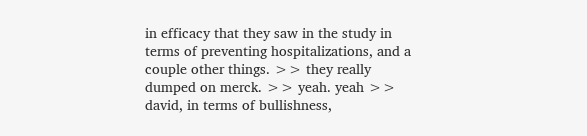in efficacy that they saw in the study in terms of preventing hospitalizations, and a couple other things. >> they really dumped on merck. >> yeah. yeah >> david, in terms of bullishness,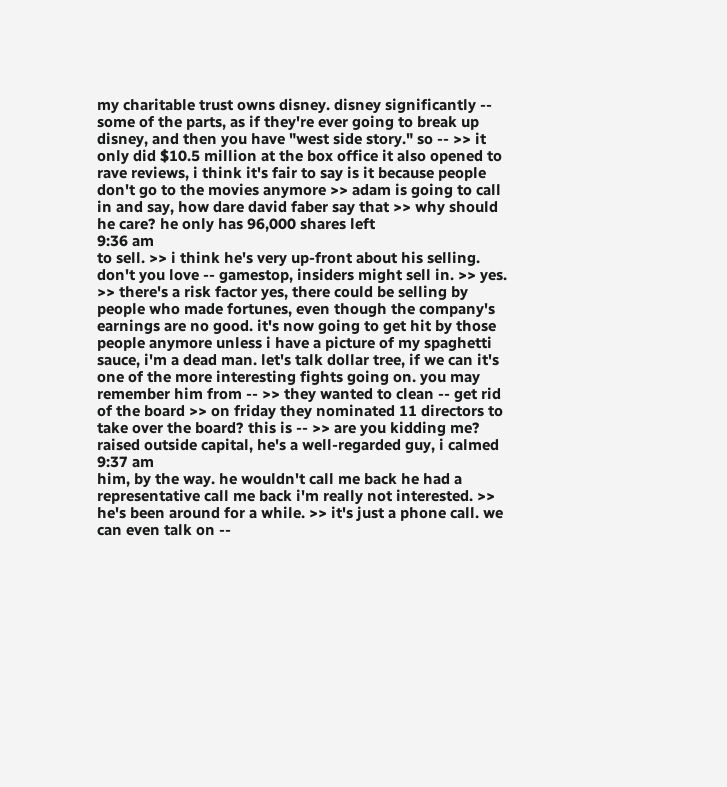my charitable trust owns disney. disney significantly -- some of the parts, as if they're ever going to break up disney, and then you have "west side story." so -- >> it only did $10.5 million at the box office it also opened to rave reviews, i think it's fair to say is it because people don't go to the movies anymore >> adam is going to call in and say, how dare david faber say that >> why should he care? he only has 96,000 shares left
9:36 am
to sell. >> i think he's very up-front about his selling. don't you love -- gamestop, insiders might sell in. >> yes. >> there's a risk factor yes, there could be selling by people who made fortunes, even though the company's earnings are no good. it's now going to get hit by those people anymore unless i have a picture of my spaghetti sauce, i'm a dead man. let's talk dollar tree, if we can it's one of the more interesting fights going on. you may remember him from -- >> they wanted to clean -- get rid of the board >> on friday they nominated 11 directors to take over the board? this is -- >> are you kidding me? raised outside capital, he's a well-regarded guy, i calmed
9:37 am
him, by the way. he wouldn't call me back he had a representative call me back i'm really not interested. >> he's been around for a while. >> it's just a phone call. we can even talk on --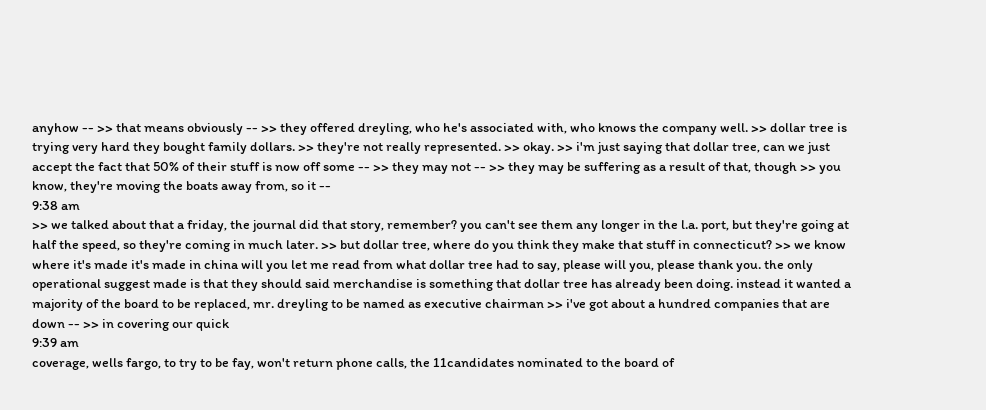anyhow -- >> that means obviously -- >> they offered dreyling, who he's associated with, who knows the company well. >> dollar tree is trying very hard they bought family dollars. >> they're not really represented. >> okay. >> i'm just saying that dollar tree, can we just accept the fact that 50% of their stuff is now off some -- >> they may not -- >> they may be suffering as a result of that, though >> you know, they're moving the boats away from, so it --
9:38 am
>> we talked about that a friday, the journal did that story, remember? you can't see them any longer in the l.a. port, but they're going at half the speed, so they're coming in much later. >> but dollar tree, where do you think they make that stuff in connecticut? >> we know where it's made it's made in china will you let me read from what dollar tree had to say, please will you, please thank you. the only operational suggest made is that they should said merchandise is something that dollar tree has already been doing. instead it wanted a majority of the board to be replaced, mr. dreyling to be named as executive chairman >> i've got about a hundred companies that are down -- >> in covering our quick
9:39 am
coverage, wells fargo, to try to be fay, won't return phone calls, the 11candidates nominated to the board of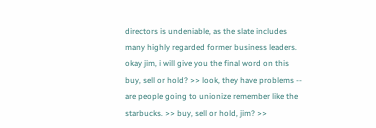directors is undeniable, as the slate includes many highly regarded former business leaders. okay jim, i will give you the final word on this buy, sell or hold? >> look, they have problems -- are people going to unionize remember like the starbucks. >> buy, sell or hold, jim? >>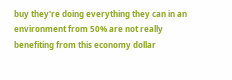buy they're doing everything they can in an environment from 50% are not really benefiting from this economy dollar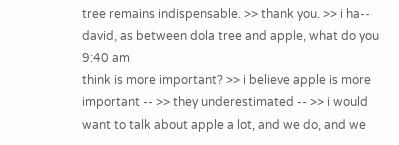tree remains indispensable. >> thank you. >> i ha-- david, as between dola tree and apple, what do you
9:40 am
think is more important? >> i believe apple is more important -- >> they underestimated -- >> i would want to talk about apple a lot, and we do, and we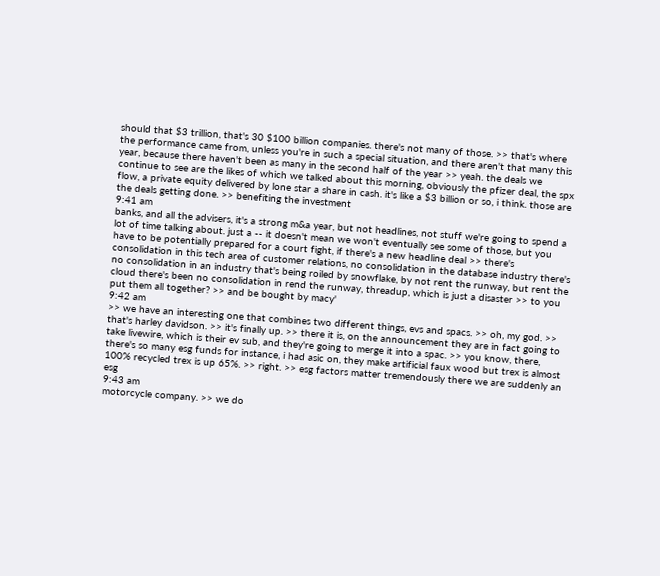should that $3 trillion, that's 30 $100 billion companies. there's not many of those. >> that's where the performance came from, unless you're in such a special situation, and there aren't that many this year, because there haven't been as many in the second half of the year >> yeah. the deals we continue to see are the likes of which we talked about this morning, obviously the pfizer deal, the spx flow, a private equity delivered by lone star a share in cash. it's like a $3 billion or so, i think. those are the deals getting done. >> benefiting the investment
9:41 am
banks, and all the advisers, it's a strong m&a year, but not headlines, not stuff we're going to spend a lot of time talking about. just a -- it doesn't mean we won't eventually see some of those, but you have to be potentially prepared for a court fight, if there's a new headline deal >> there's consolidation in this tech area of customer relations, no consolidation in the database industry there's no consolidation in an industry that's being roiled by snowflake, by not rent the runway, but rent the cloud there's been no consolidation in rend the runway, threadup, which is just a disaster >> to you put them all together? >> and be bought by macy'
9:42 am
>> we have an interesting one that combines two different things, evs and spacs. >> oh, my god. >> that's harley davidson. >> it's finally up. >> there it is, on the announcement they are in fact going to take livewire, which is their ev sub, and they're going to merge it into a spac. >> you know, there, there's so many esg funds for instance, i had asic on, they make artificial faux wood but trex is almost 100% recycled trex is up 65%. >> right. >> esg factors matter tremendously there we are suddenly an esg
9:43 am
motorcycle company. >> we do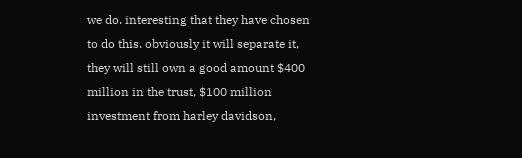we do. interesting that they have chosen to do this. obviously it will separate it, they will still own a good amount $400 million in the trust, $100 million investment from harley davidson,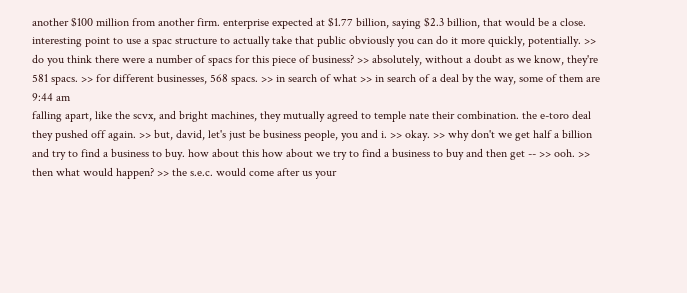another $100 million from another firm. enterprise expected at $1.77 billion, saying $2.3 billion, that would be a close. interesting point to use a spac structure to actually take that public obviously you can do it more quickly, potentially. >> do you think there were a number of spacs for this piece of business? >> absolutely, without a doubt as we know, they're 581 spacs. >> for different businesses, 568 spacs. >> in search of what >> in search of a deal by the way, some of them are
9:44 am
falling apart, like the scvx, and bright machines, they mutually agreed to temple nate their combination. the e-toro deal they pushed off again. >> but, david, let's just be business people, you and i. >> okay. >> why don't we get half a billion and try to find a business to buy. how about this how about we try to find a business to buy and then get -- >> ooh. >> then what would happen? >> the s.e.c. would come after us your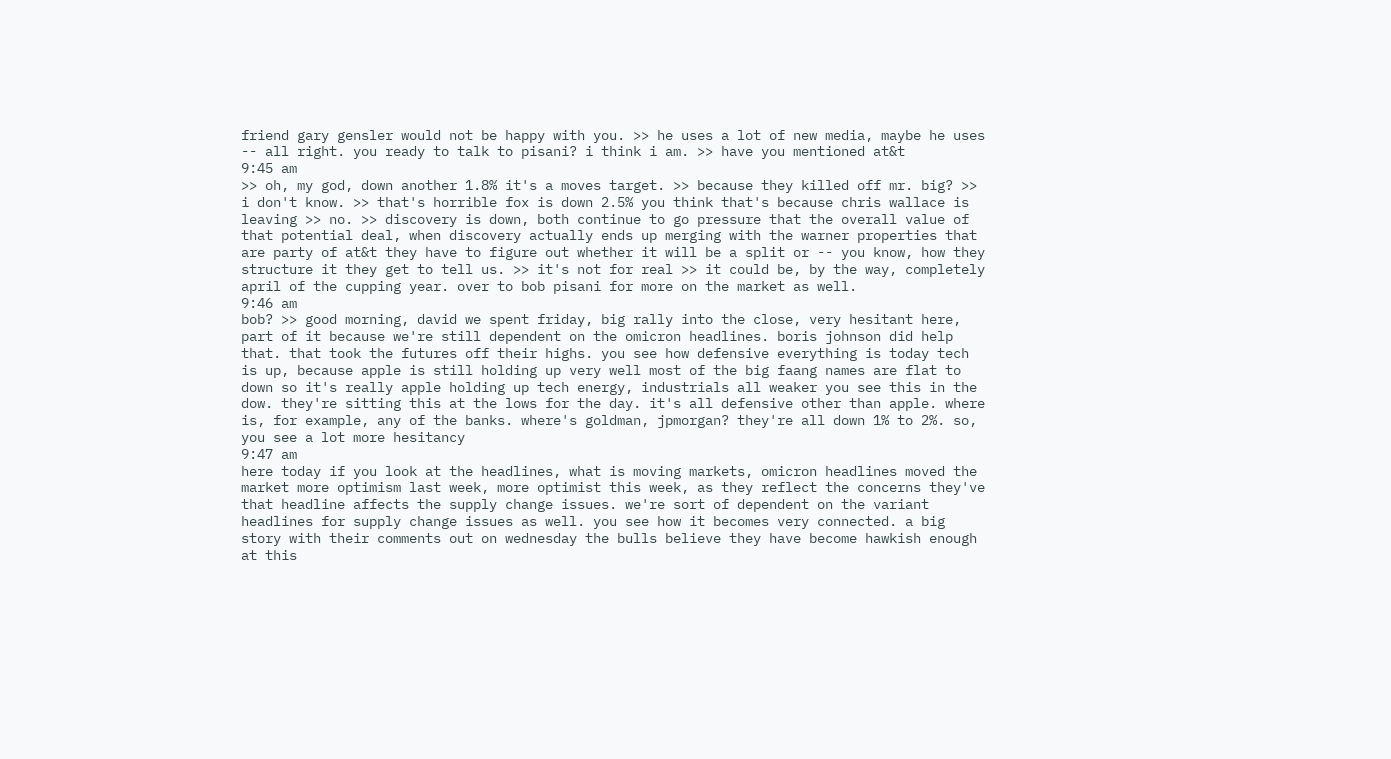friend gary gensler would not be happy with you. >> he uses a lot of new media, maybe he uses -- all right. you ready to talk to pisani? i think i am. >> have you mentioned at&t
9:45 am
>> oh, my god, down another 1.8% it's a moves target. >> because they killed off mr. big? >> i don't know. >> that's horrible fox is down 2.5% you think that's because chris wallace is leaving >> no. >> discovery is down, both continue to go pressure that the overall value of that potential deal, when discovery actually ends up merging with the warner properties that are party of at&t they have to figure out whether it will be a split or -- you know, how they structure it they get to tell us. >> it's not for real >> it could be, by the way, completely april of the cupping year. over to bob pisani for more on the market as well.
9:46 am
bob? >> good morning, david we spent friday, big rally into the close, very hesitant here, part of it because we're still dependent on the omicron headlines. boris johnson did help that. that took the futures off their highs. you see how defensive everything is today tech is up, because apple is still holding up very well most of the big faang names are flat to down so it's really apple holding up tech energy, industrials all weaker you see this in the dow. they're sitting this at the lows for the day. it's all defensive other than apple. where is, for example, any of the banks. where's goldman, jpmorgan? they're all down 1% to 2%. so, you see a lot more hesitancy
9:47 am
here today if you look at the headlines, what is moving markets, omicron headlines moved the market more optimism last week, more optimist this week, as they reflect the concerns they've that headline affects the supply change issues. we're sort of dependent on the variant headlines for supply change issues as well. you see how it becomes very connected. a big story with their comments out on wednesday the bulls believe they have become hawkish enough at this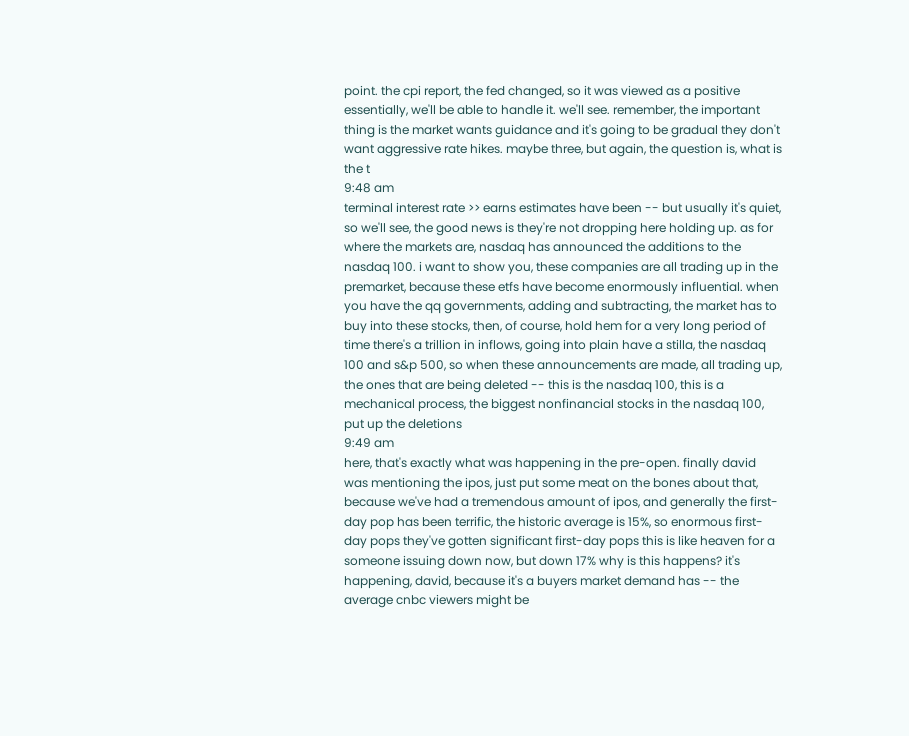point. the cpi report, the fed changed, so it was viewed as a positive essentially, we'll be able to handle it. we'll see. remember, the important thing is the market wants guidance and it's going to be gradual they don't want aggressive rate hikes. maybe three, but again, the question is, what is the t
9:48 am
terminal interest rate >> earns estimates have been -- but usually it's quiet, so we'll see, the good news is they're not dropping here holding up. as for where the markets are, nasdaq has announced the additions to the nasdaq 100. i want to show you, these companies are all trading up in the premarket, because these etfs have become enormously influential. when you have the qq governments, adding and subtracting, the market has to buy into these stocks, then, of course, hold hem for a very long period of time there's a trillion in inflows, going into plain have a stilla, the nasdaq 100 and s&p 500, so when these announcements are made, all trading up, the ones that are being deleted -- this is the nasdaq 100, this is a mechanical process, the biggest nonfinancial stocks in the nasdaq 100, put up the deletions
9:49 am
here, that's exactly what was happening in the pre-open. finally david was mentioning the ipos, just put some meat on the bones about that, because we've had a tremendous amount of ipos, and generally the first-day pop has been terrific, the historic average is 15%, so enormous first-day pops they've gotten significant first-day pops this is like heaven for a someone issuing down now, but down 17% why is this happens? it's happening, david, because it's a buyers market demand has -- the average cnbc viewers might be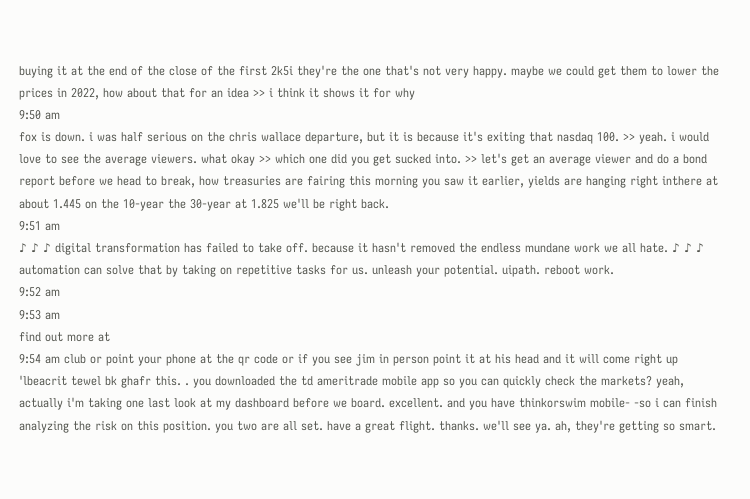buying it at the end of the close of the first 2k5i they're the one that's not very happy. maybe we could get them to lower the prices in 2022, how about that for an idea >> i think it shows it for why
9:50 am
fox is down. i was half serious on the chris wallace departure, but it is because it's exiting that nasdaq 100. >> yeah. i would love to see the average viewers. what okay >> which one did you get sucked into. >> let's get an average viewer and do a bond report before we head to break, how treasuries are fairing this morning you saw it earlier, yields are hanging right inthere at about 1.445 on the 10-year the 30-year at 1.825 we'll be right back.
9:51 am
♪ ♪ ♪ digital transformation has failed to take off. because it hasn't removed the endless mundane work we all hate. ♪ ♪ ♪ automation can solve that by taking on repetitive tasks for us. unleash your potential. uipath. reboot work.
9:52 am
9:53 am
find out more at
9:54 am club or point your phone at the qr code or if you see jim in person point it at his head and it will come right up 'lbeacrit tewel bk ghafr this. . you downloaded the td ameritrade mobile app so you can quickly check the markets? yeah, actually i'm taking one last look at my dashboard before we board. excellent. and you have thinkorswim mobile- -so i can finish analyzing the risk on this position. you two are all set. have a great flight. thanks. we'll see ya. ah, they're getting so smart.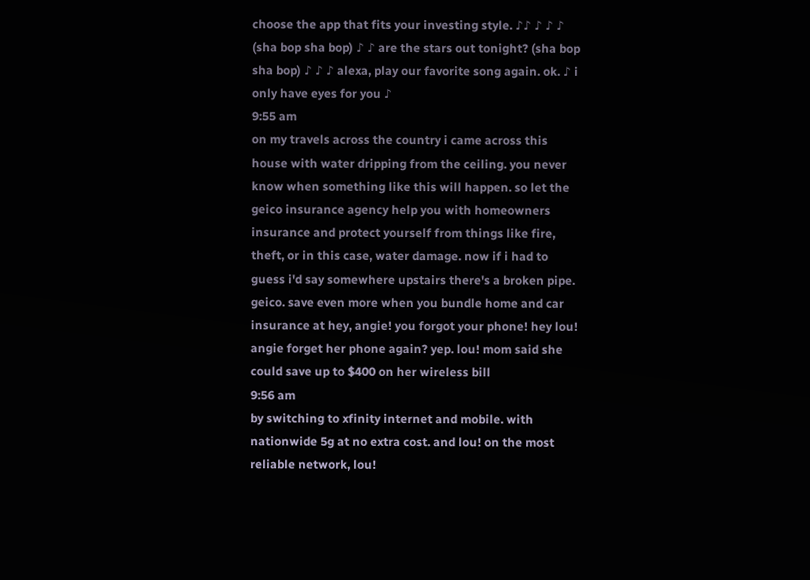choose the app that fits your investing style. ♪♪ ♪ ♪ ♪ (sha bop sha bop) ♪ ♪ are the stars out tonight? (sha bop sha bop) ♪ ♪ ♪ alexa, play our favorite song again. ok. ♪ i only have eyes for you ♪
9:55 am
on my travels across the country i came across this house with water dripping from the ceiling. you never know when something like this will happen. so let the geico insurance agency help you with homeowners insurance and protect yourself from things like fire, theft, or in this case, water damage. now if i had to guess i'd say somewhere upstairs there's a broken pipe. geico. save even more when you bundle home and car insurance at hey, angie! you forgot your phone! hey lou! angie forget her phone again? yep. lou! mom said she could save up to $400 on her wireless bill
9:56 am
by switching to xfinity internet and mobile. with nationwide 5g at no extra cost. and lou! on the most reliable network, lou!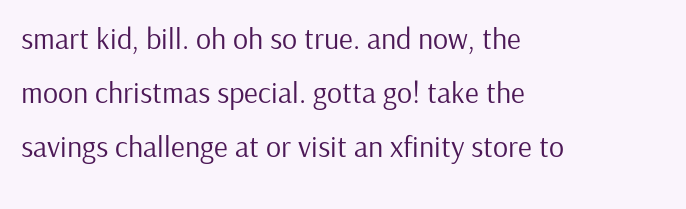smart kid, bill. oh oh so true. and now, the moon christmas special. gotta go! take the savings challenge at or visit an xfinity store to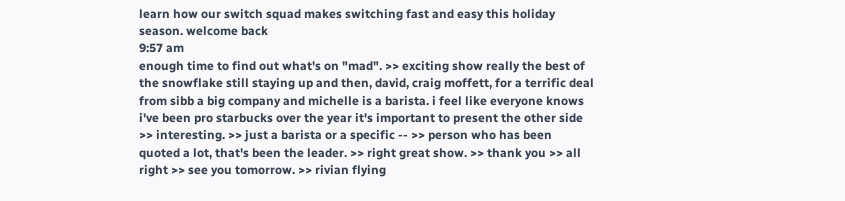learn how our switch squad makes switching fast and easy this holiday season. welcome back
9:57 am
enough time to find out what's on "mad". >> exciting show really the best of the snowflake still staying up and then, david, craig moffett, for a terrific deal from sibb a big company and michelle is a barista. i feel like everyone knows i've been pro starbucks over the year it's important to present the other side >> interesting. >> just a barista or a specific -- >> person who has been quoted a lot, that's been the leader. >> right great show. >> thank you >> all right >> see you tomorrow. >> rivian flying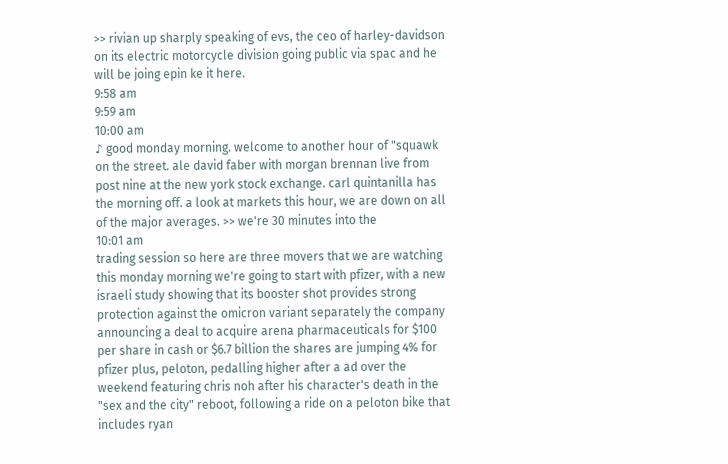>> rivian up sharply speaking of evs, the ceo of harley-davidson on its electric motorcycle division going public via spac and he will be joing epin ke it here.
9:58 am
9:59 am
10:00 am
♪ good monday morning. welcome to another hour of "squawk on the street. ale david faber with morgan brennan live from post nine at the new york stock exchange. carl quintanilla has the morning off. a look at markets this hour, we are down on all of the major averages. >> we're 30 minutes into the
10:01 am
trading session so here are three movers that we are watching this monday morning we're going to start with pfizer, with a new israeli study showing that its booster shot provides strong protection against the omicron variant separately the company announcing a deal to acquire arena pharmaceuticals for $100 per share in cash or $6.7 billion the shares are jumping 4% for pfizer plus, peloton, pedalling higher after a ad over the weekend featuring chris noh after his character's death in the "sex and the city" reboot, following a ride on a peloton bike that includes ryan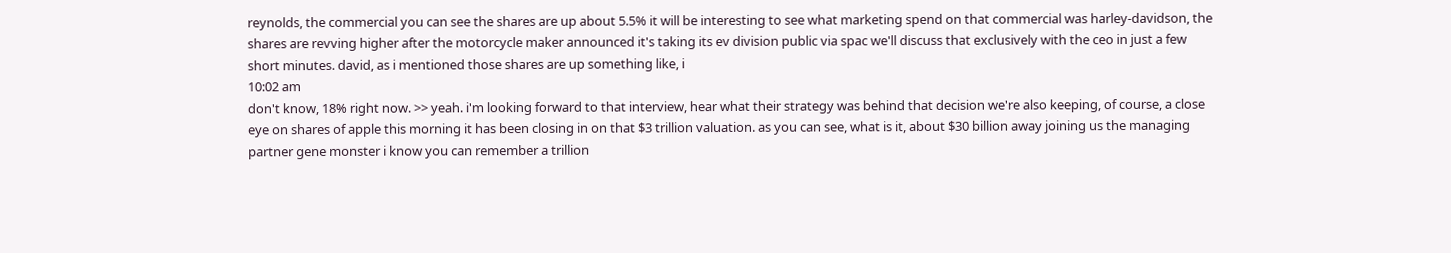reynolds, the commercial you can see the shares are up about 5.5% it will be interesting to see what marketing spend on that commercial was harley-davidson, the shares are revving higher after the motorcycle maker announced it's taking its ev division public via spac we'll discuss that exclusively with the ceo in just a few short minutes. david, as i mentioned those shares are up something like, i
10:02 am
don't know, 18% right now. >> yeah. i'm looking forward to that interview, hear what their strategy was behind that decision we're also keeping, of course, a close eye on shares of apple this morning it has been closing in on that $3 trillion valuation. as you can see, what is it, about $30 billion away joining us the managing partner gene monster i know you can remember a trillion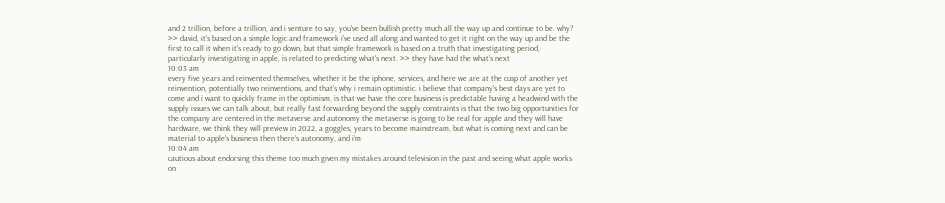and 2 trillion, before a trillion, and i venture to say, you've been bullish pretty much all the way up and continue to be. why? >> david, it's based on a simple logic and framework i've used all along and wanted to get it right on the way up and be the first to call it when it's ready to go down, but that simple framework is based on a truth that investigating period, particularly investigating in apple, is related to predicting what's next. >> they have had the what's next
10:03 am
every five years and reinvented themselves, whether it be the iphone, services, and here we are at the cusp of another yet reinvention, potentially two reinventions, and that's why i remain optimistic. i believe that company's best days are yet to come and i want to quickly frame in the optimism, is that we have the core business is predictable having a headwind with the supply issues we can talk about, but really fast forwarding beyond the supply constraints is that the two big opportunities for the company are centered in the metaverse and autonomy the metaverse is going to be real for apple and they will have hardware, we think they will preview in 2022, a goggles, years to become mainstream, but what is coming next and can be material to apple's business then there's autonomy, and i'm
10:04 am
cautious about endorsing this theme too much given my mistakes around television in the past and seeing what apple works on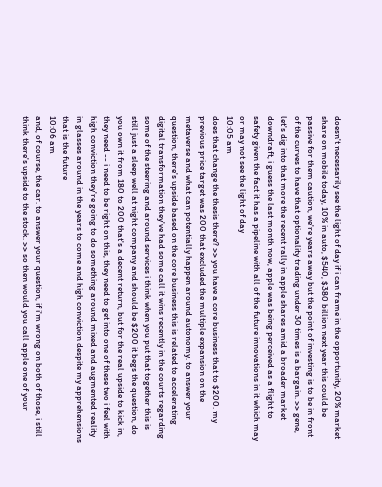doesn't necessarily see the light of day if i can frame in the opportunity, 20% market share on mobile today, 10% in auto, $540, $380 billion next year this could be passive for them caution, we're years away but the point of investing is to be in front of the curves to have that optionality trading under 30 times is a bargain. >> gene, let's dig into that more the recent rally in apple shares amid a broader market downdraft, i guess the last month now, apple was being perceived as a flight to safety given the fact it has a pipeline with all of the future innovations in it which may or may not see the light of day
10:05 am
does that change the thesis there? >> you have a core business that to $200. my previous price target was 200 that excluded the multiple expansion on the metaverse and what can potentially happen around autonomy. to answer your question, there's upside based on the core business this is related to accelerating digital transformation they've had some call it wins recently in the courts regarding some of the steering and around services i think when you put that together this is still just a sleep well at night company and should be $200 it begs the question, do you own it from 180 to 200 that's a decent return, but for the real upside to kick in, they need -- i need to be right on this, they need to get into one of these two i feel with high conviction they're going to do something around mixed and augmented reality in glasses around in the years to come and high conviction despite my apprehensions that is the future
10:06 am
and, of course, the car. to answer your question, if i'm wrong on both of those, i still think there's upside to the stock. >> so then would you call apple one of your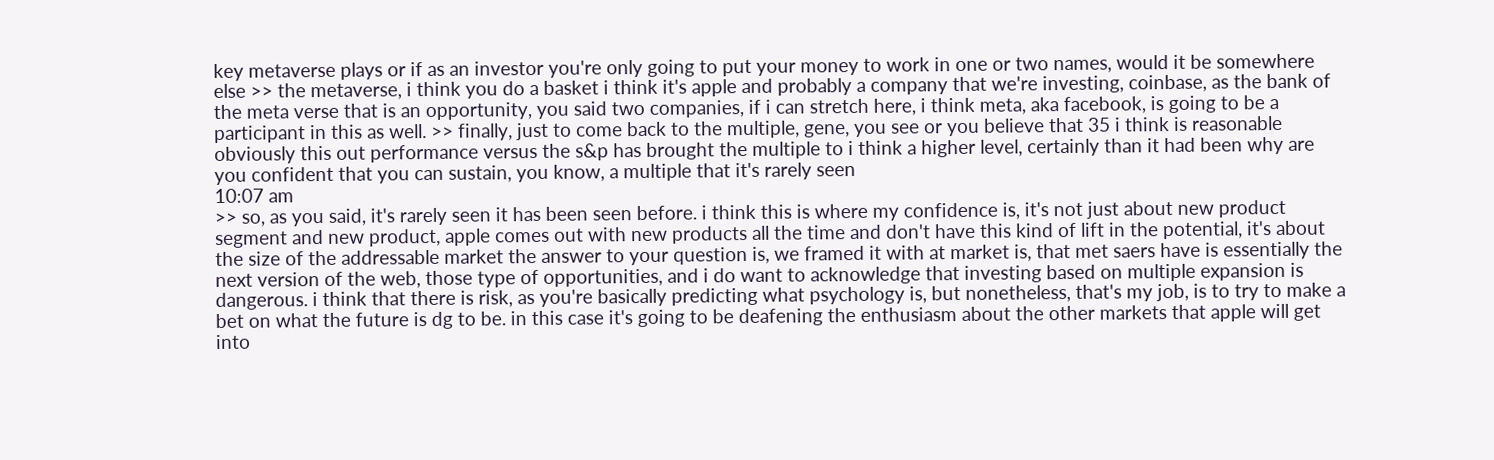key metaverse plays or if as an investor you're only going to put your money to work in one or two names, would it be somewhere else >> the metaverse, i think you do a basket i think it's apple and probably a company that we're investing, coinbase, as the bank of the meta verse that is an opportunity, you said two companies, if i can stretch here, i think meta, aka facebook, is going to be a participant in this as well. >> finally, just to come back to the multiple, gene, you see or you believe that 35 i think is reasonable obviously this out performance versus the s&p has brought the multiple to i think a higher level, certainly than it had been why are you confident that you can sustain, you know, a multiple that it's rarely seen
10:07 am
>> so, as you said, it's rarely seen it has been seen before. i think this is where my confidence is, it's not just about new product segment and new product, apple comes out with new products all the time and don't have this kind of lift in the potential, it's about the size of the addressable market the answer to your question is, we framed it with at market is, that met saers have is essentially the next version of the web, those type of opportunities, and i do want to acknowledge that investing based on multiple expansion is dangerous. i think that there is risk, as you're basically predicting what psychology is, but nonetheless, that's my job, is to try to make a bet on what the future is dg to be. in this case it's going to be deafening the enthusiasm about the other markets that apple will get into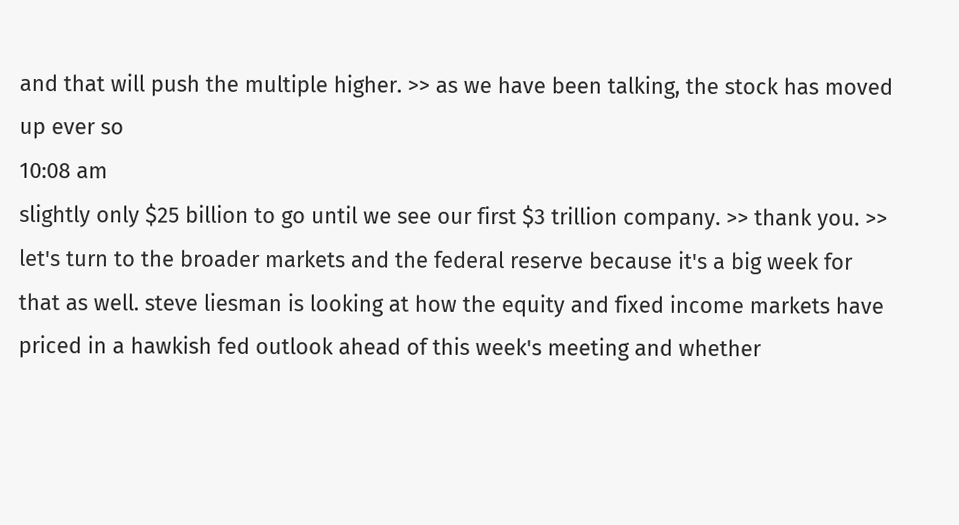and that will push the multiple higher. >> as we have been talking, the stock has moved up ever so
10:08 am
slightly only $25 billion to go until we see our first $3 trillion company. >> thank you. >> let's turn to the broader markets and the federal reserve because it's a big week for that as well. steve liesman is looking at how the equity and fixed income markets have priced in a hawkish fed outlook ahead of this week's meeting and whether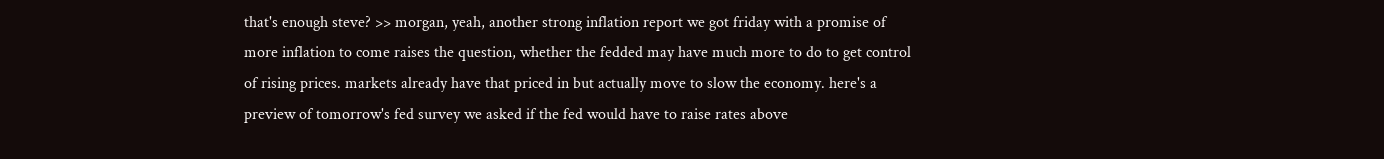that's enough steve? >> morgan, yeah, another strong inflation report we got friday with a promise of more inflation to come raises the question, whether the fedded may have much more to do to get control of rising prices. markets already have that priced in but actually move to slow the economy. here's a preview of tomorrow's fed survey we asked if the fed would have to raise rates above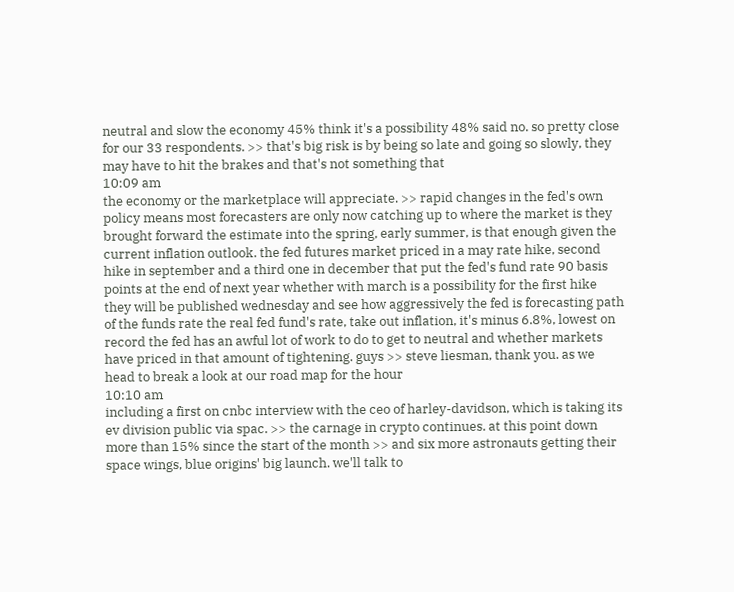neutral and slow the economy 45% think it's a possibility 48% said no. so pretty close for our 33 respondents. >> that's big risk is by being so late and going so slowly, they may have to hit the brakes and that's not something that
10:09 am
the economy or the marketplace will appreciate. >> rapid changes in the fed's own policy means most forecasters are only now catching up to where the market is they brought forward the estimate into the spring, early summer, is that enough given the current inflation outlook. the fed futures market priced in a may rate hike, second hike in september and a third one in december that put the fed's fund rate 90 basis points at the end of next year whether with march is a possibility for the first hike they will be published wednesday and see how aggressively the fed is forecasting path of the funds rate the real fed fund's rate, take out inflation, it's minus 6.8%, lowest on record the fed has an awful lot of work to do to get to neutral and whether markets have priced in that amount of tightening. guys >> steve liesman, thank you. as we head to break a look at our road map for the hour
10:10 am
including a first on cnbc interview with the ceo of harley-davidson, which is taking its ev division public via spac. >> the carnage in crypto continues. at this point down more than 15% since the start of the month >> and six more astronauts getting their space wings, blue origins' big launch. we'll talk to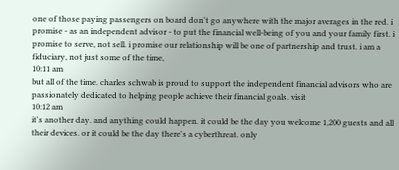one of those paying passengers on board don't go anywhere with the major averages in the red. i promise - as an independent advisor - to put the financial well-being of you and your family first. i promise to serve, not sell. i promise our relationship will be one of partnership and trust. i am a fiduciary, not just some of the time,
10:11 am
but all of the time. charles schwab is proud to support the independent financial advisors who are passionately dedicated to helping people achieve their financial goals. visit
10:12 am
it's another day. and anything could happen. it could be the day you welcome 1,200 guests and all their devices. or it could be the day there's a cyberthreat. only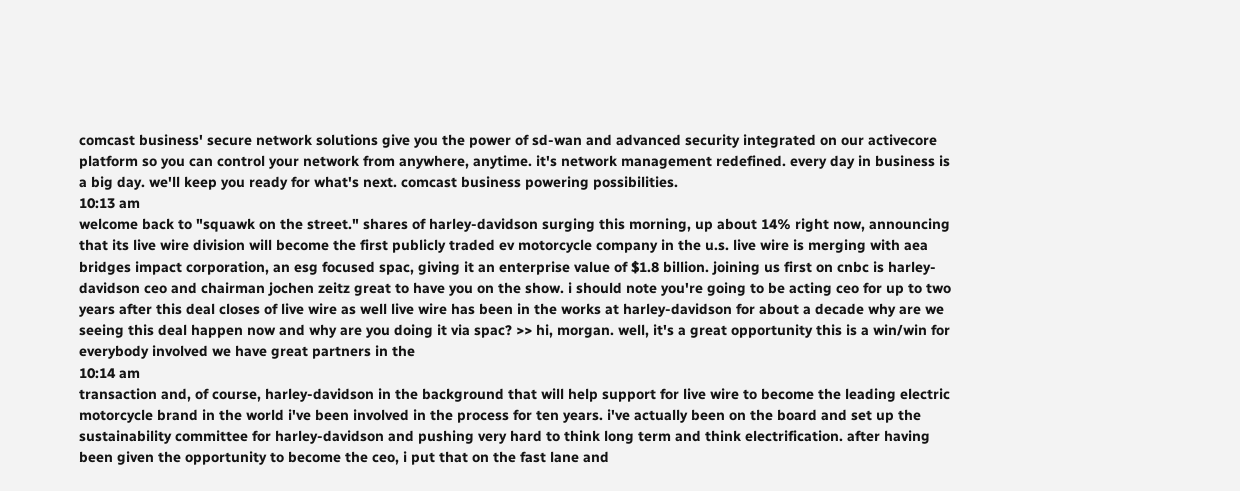comcast business' secure network solutions give you the power of sd-wan and advanced security integrated on our activecore platform so you can control your network from anywhere, anytime. it's network management redefined. every day in business is a big day. we'll keep you ready for what's next. comcast business powering possibilities.
10:13 am
welcome back to "squawk on the street." shares of harley-davidson surging this morning, up about 14% right now, announcing that its live wire division will become the first publicly traded ev motorcycle company in the u.s. live wire is merging with aea bridges impact corporation, an esg focused spac, giving it an enterprise value of $1.8 billion. joining us first on cnbc is harley-davidson ceo and chairman jochen zeitz great to have you on the show. i should note you're going to be acting ceo for up to two years after this deal closes of live wire as well live wire has been in the works at harley-davidson for about a decade why are we seeing this deal happen now and why are you doing it via spac? >> hi, morgan. well, it's a great opportunity this is a win/win for everybody involved we have great partners in the
10:14 am
transaction and, of course, harley-davidson in the background that will help support for live wire to become the leading electric motorcycle brand in the world i've been involved in the process for ten years. i've actually been on the board and set up the sustainability committee for harley-davidson and pushing very hard to think long term and think electrification. after having been given the opportunity to become the ceo, i put that on the fast lane and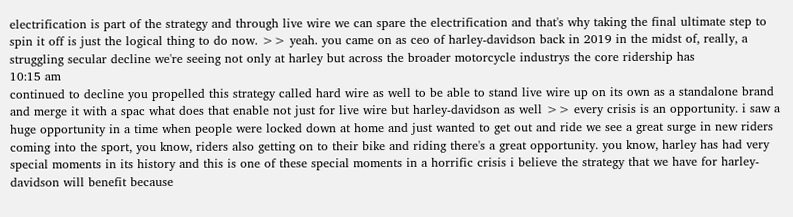electrification is part of the strategy and through live wire we can spare the electrification and that's why taking the final ultimate step to spin it off is just the logical thing to do now. >> yeah. you came on as ceo of harley-davidson back in 2019 in the midst of, really, a struggling secular decline we're seeing not only at harley but across the broader motorcycle industrys the core ridership has
10:15 am
continued to decline you propelled this strategy called hard wire as well to be able to stand live wire up on its own as a standalone brand and merge it with a spac what does that enable not just for live wire but harley-davidson as well >> every crisis is an opportunity. i saw a huge opportunity in a time when people were locked down at home and just wanted to get out and ride we see a great surge in new riders coming into the sport, you know, riders also getting on to their bike and riding there's a great opportunity. you know, harley has had very special moments in its history and this is one of these special moments in a horrific crisis i believe the strategy that we have for harley-davidson will benefit because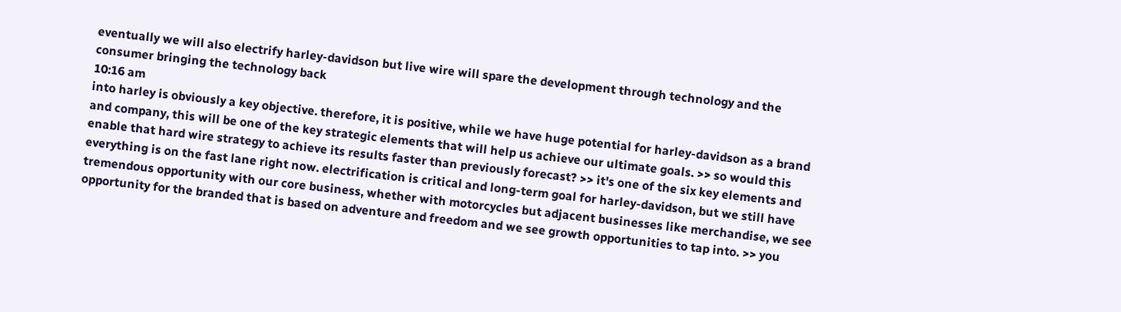eventually we will also electrify harley-davidson but live wire will spare the development through technology and the consumer bringing the technology back
10:16 am
into harley is obviously a key objective. therefore, it is positive, while we have huge potential for harley-davidson as a brand and company, this will be one of the key strategic elements that will help us achieve our ultimate goals. >> so would this enable that hard wire strategy to achieve its results faster than previously forecast? >> it's one of the six key elements and everything is on the fast lane right now. electrification is critical and long-term goal for harley-davidson, but we still have tremendous opportunity with our core business, whether with motorcycles but adjacent businesses like merchandise, we see opportunity for the branded that is based on adventure and freedom and we see growth opportunities to tap into. >> you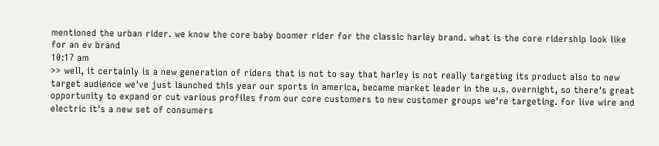mentioned the urban rider. we know the core baby boomer rider for the classic harley brand. what is the core ridership look like for an ev brand
10:17 am
>> well, it certainly is a new generation of riders that is not to say that harley is not really targeting its product also to new target audience we've just launched this year our sports in america, became market leader in the u.s. overnight, so there's great opportunity to expand or cut various profiles from our core customers to new customer groups we're targeting. for live wire and electric it's a new set of consumers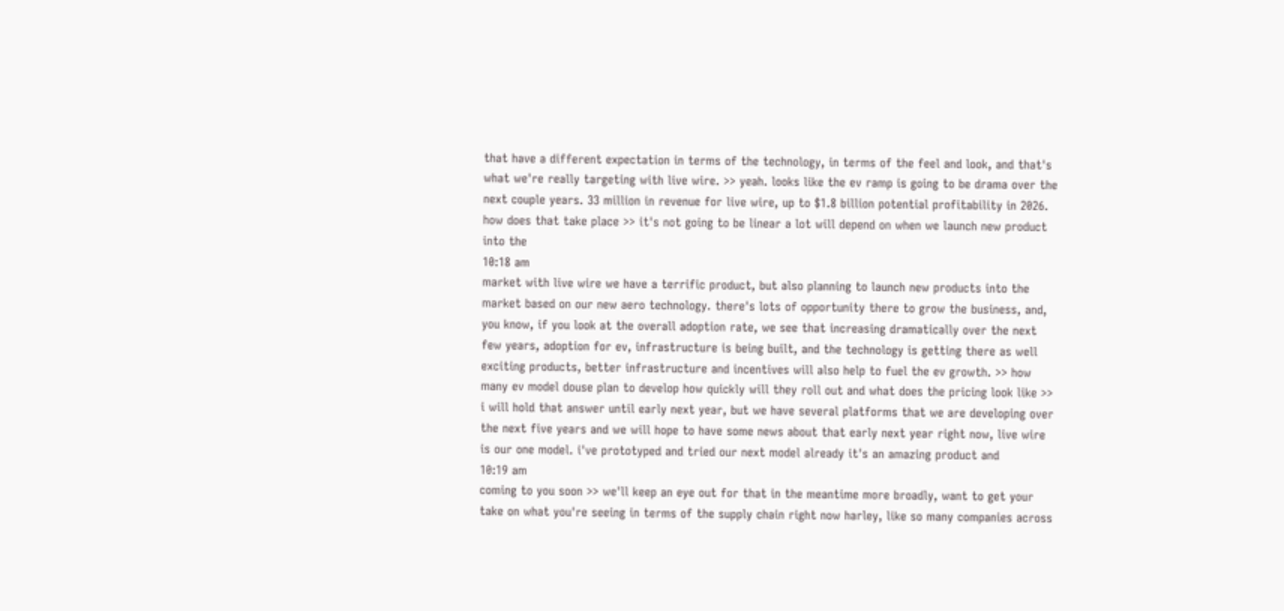that have a different expectation in terms of the technology, in terms of the feel and look, and that's what we're really targeting with live wire. >> yeah. looks like the ev ramp is going to be drama over the next couple years. 33 million in revenue for live wire, up to $1.8 billion potential profitability in 2026. how does that take place >> it's not going to be linear a lot will depend on when we launch new product into the
10:18 am
market with live wire we have a terrific product, but also planning to launch new products into the market based on our new aero technology. there's lots of opportunity there to grow the business, and, you know, if you look at the overall adoption rate, we see that increasing dramatically over the next few years, adoption for ev, infrastructure is being built, and the technology is getting there as well exciting products, better infrastructure and incentives will also help to fuel the ev growth. >> how many ev model douse plan to develop how quickly will they roll out and what does the pricing look like >> i will hold that answer until early next year, but we have several platforms that we are developing over the next five years and we will hope to have some news about that early next year right now, live wire is our one model. i've prototyped and tried our next model already it's an amazing product and
10:19 am
coming to you soon >> we'll keep an eye out for that in the meantime more broadly, want to get your take on what you're seeing in terms of the supply chain right now harley, like so many companies across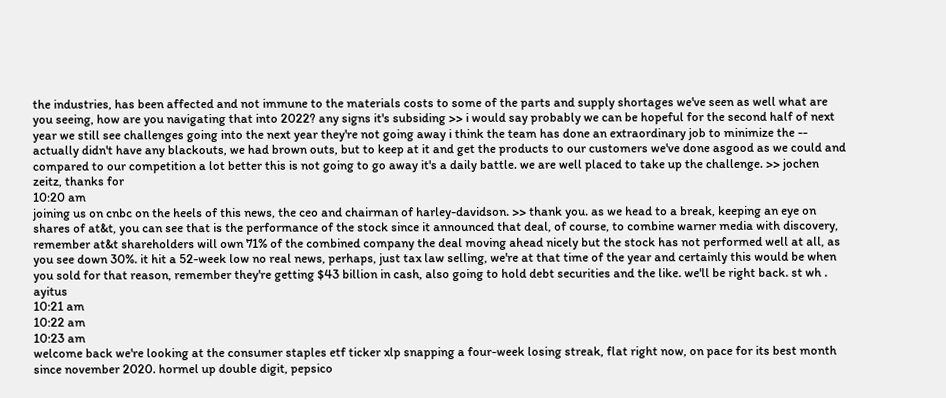the industries, has been affected and not immune to the materials costs to some of the parts and supply shortages we've seen as well what are you seeing, how are you navigating that into 2022? any signs it's subsiding >> i would say probably we can be hopeful for the second half of next year we still see challenges going into the next year they're not going away i think the team has done an extraordinary job to minimize the -- actually didn't have any blackouts, we had brown outs, but to keep at it and get the products to our customers we've done asgood as we could and compared to our competition a lot better this is not going to go away it's a daily battle. we are well placed to take up the challenge. >> jochen zeitz, thanks for
10:20 am
joining us on cnbc on the heels of this news, the ceo and chairman of harley-davidson. >> thank you. as we head to a break, keeping an eye on shares of at&t, you can see that is the performance of the stock since it announced that deal, of course, to combine warner media with discovery, remember at&t shareholders will own 71% of the combined company the deal moving ahead nicely but the stock has not performed well at all, as you see down 30%. it hit a 52-week low no real news, perhaps, just tax law selling, we're at that time of the year and certainly this would be when you sold for that reason, remember they're getting $43 billion in cash, also going to hold debt securities and the like. we'll be right back. st wh . ayitus
10:21 am
10:22 am
10:23 am
welcome back we're looking at the consumer staples etf ticker xlp snapping a four-week losing streak, flat right now, on pace for its best month since november 2020. hormel up double digit, pepsico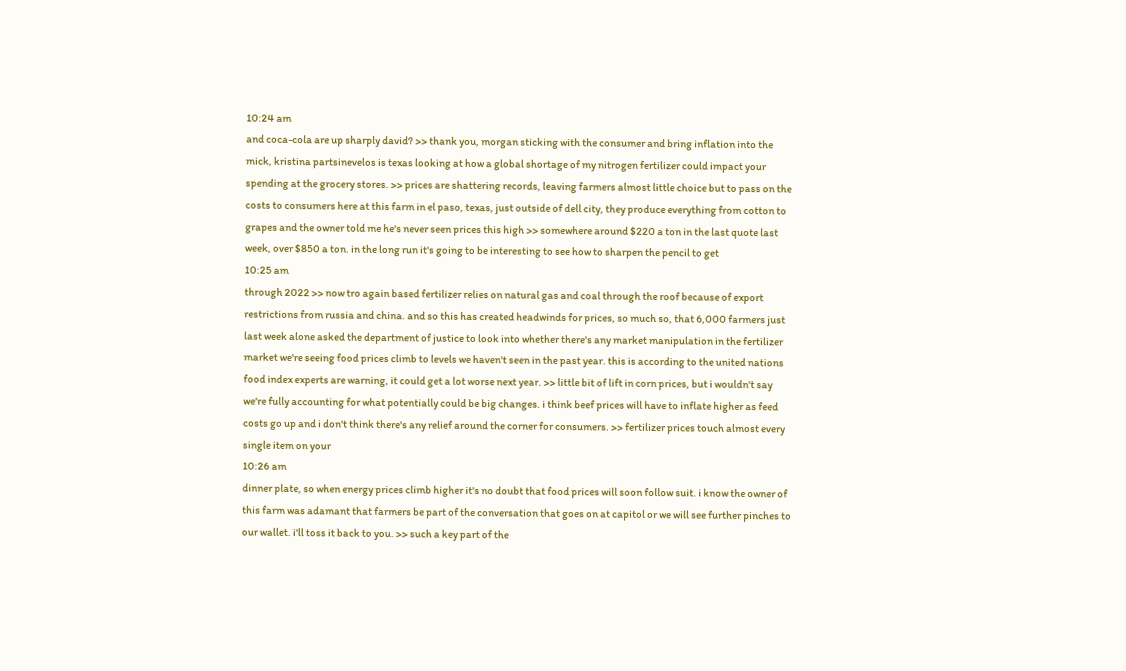10:24 am
and coca-cola are up sharply david? >> thank you, morgan sticking with the consumer and bring inflation into the mick, kristina partsinevelos is texas looking at how a global shortage of my nitrogen fertilizer could impact your spending at the grocery stores. >> prices are shattering records, leaving farmers almost little choice but to pass on the costs to consumers here at this farm in el paso, texas, just outside of dell city, they produce everything from cotton to grapes and the owner told me he's never seen prices this high >> somewhere around $220 a ton in the last quote last week, over $850 a ton. in the long run it's going to be interesting to see how to sharpen the pencil to get
10:25 am
through 2022 >> now tro again based fertilizer relies on natural gas and coal through the roof because of export restrictions from russia and china. and so this has created headwinds for prices, so much so, that 6,000 farmers just last week alone asked the department of justice to look into whether there's any market manipulation in the fertilizer market we're seeing food prices climb to levels we haven't seen in the past year. this is according to the united nations food index experts are warning, it could get a lot worse next year. >> little bit of lift in corn prices, but i wouldn't say we're fully accounting for what potentially could be big changes. i think beef prices will have to inflate higher as feed costs go up and i don't think there's any relief around the corner for consumers. >> fertilizer prices touch almost every single item on your
10:26 am
dinner plate, so when energy prices climb higher it's no doubt that food prices will soon follow suit. i know the owner of this farm was adamant that farmers be part of the conversation that goes on at capitol or we will see further pinches to our wallet. i'll toss it back to you. >> such a key part of the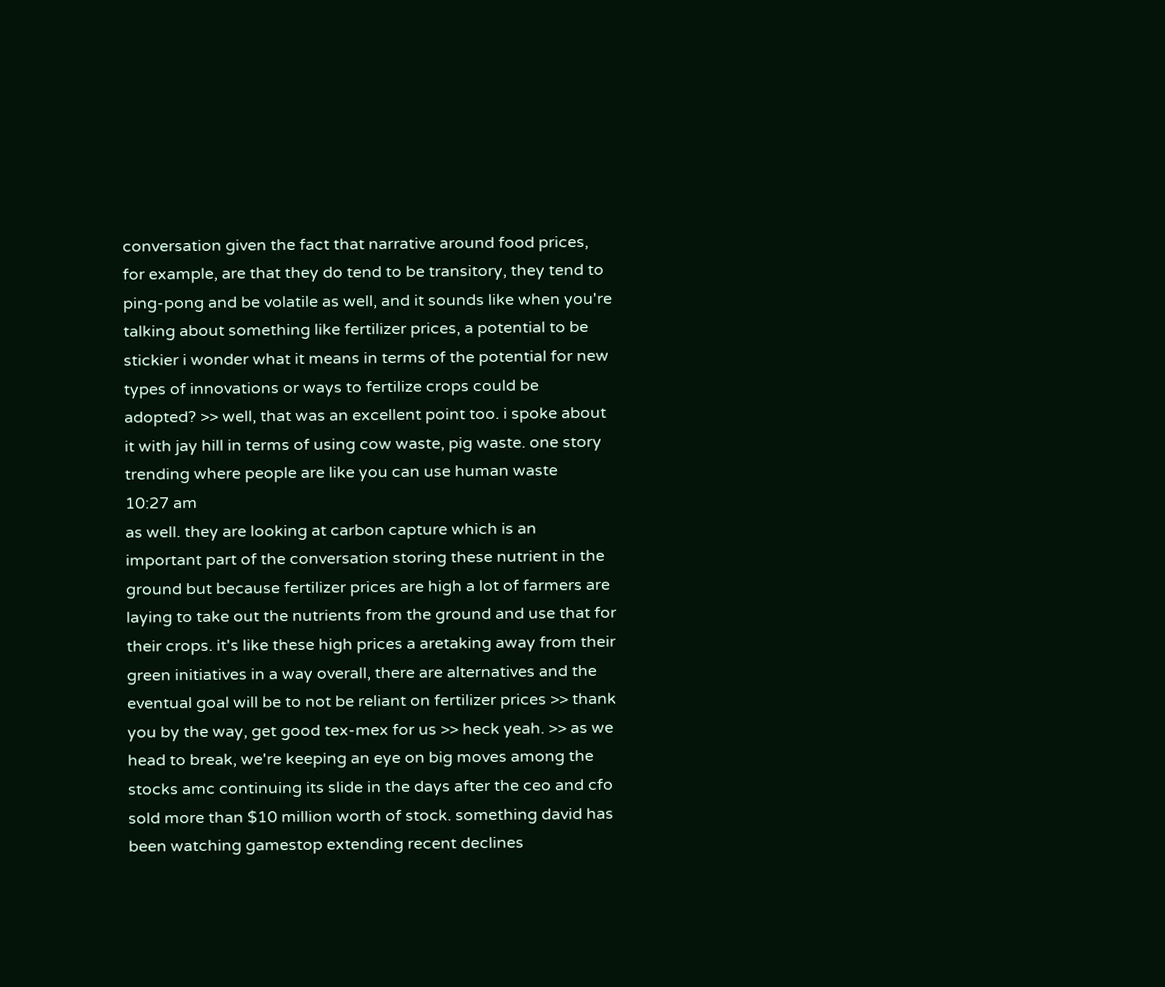conversation given the fact that narrative around food prices, for example, are that they do tend to be transitory, they tend to ping-pong and be volatile as well, and it sounds like when you're talking about something like fertilizer prices, a potential to be stickier i wonder what it means in terms of the potential for new types of innovations or ways to fertilize crops could be adopted? >> well, that was an excellent point too. i spoke about it with jay hill in terms of using cow waste, pig waste. one story trending where people are like you can use human waste
10:27 am
as well. they are looking at carbon capture which is an important part of the conversation storing these nutrient in the ground but because fertilizer prices are high a lot of farmers are laying to take out the nutrients from the ground and use that for their crops. it's like these high prices a aretaking away from their green initiatives in a way overall, there are alternatives and the eventual goal will be to not be reliant on fertilizer prices >> thank you by the way, get good tex-mex for us >> heck yeah. >> as we head to break, we're keeping an eye on big moves among the stocks amc continuing its slide in the days after the ceo and cfo sold more than $10 million worth of stock. something david has been watching gamestop extending recent declines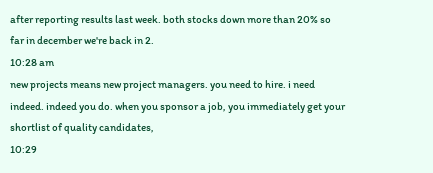after reporting results last week. both stocks down more than 20% so far in december we're back in 2.
10:28 am
new projects means new project managers. you need to hire. i need indeed. indeed you do. when you sponsor a job, you immediately get your shortlist of quality candidates,
10:29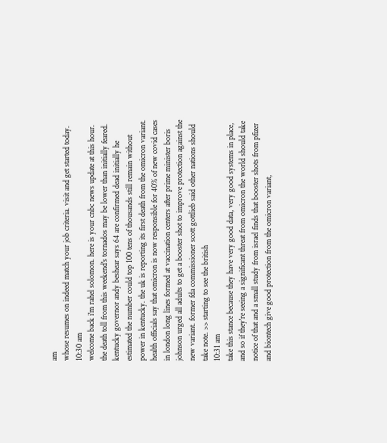am
whose resumes on indeed match your job criteria. visit and get started today.
10:30 am
welcome back i'm rahel solomon. here is your cnbc news update at this hour. the death toll from this weekend's tornados may be lower than initially feared. kentucky governor andy beshear says 64 are confirmed dead initially he estimated the number could top 100 tens of thousands still remain without power in kentucky. the uk is reporting its first death from the omicron variant. health officials say that omicron is now responsible for 40% of new covid cases in london long lines formed at vaccination centers after prime minister boris johnson urged all adults to get a booster shot to improve protection against the new variant. former fda commissioner scott gottlieb said other nations should take note. >> starting to see the british
10:31 am
take this stance because they have very good data, very good systems in place, and so if they're seeing a significant threat from omicron the world should take notice of that and a small study from israel finds that booster shots from pfizer and biontech give good protection from the omicron variant,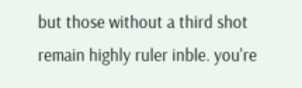but those without a third shot remain highly ruler inble. you're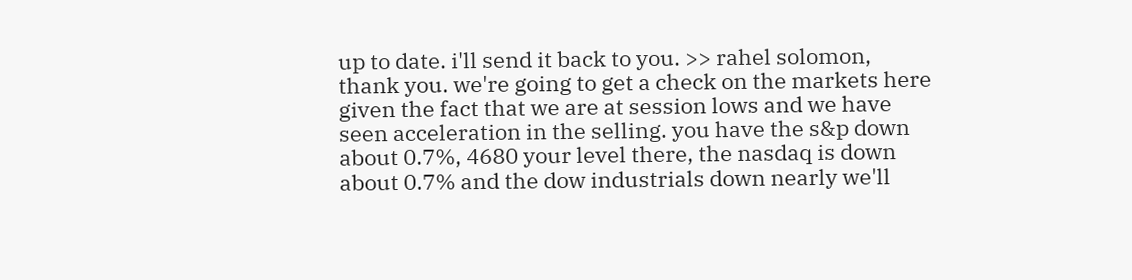up to date. i'll send it back to you. >> rahel solomon, thank you. we're going to get a check on the markets here given the fact that we are at session lows and we have seen acceleration in the selling. you have the s&p down about 0.7%, 4680 your level there, the nasdaq is down about 0.7% and the dow industrials down nearly we'll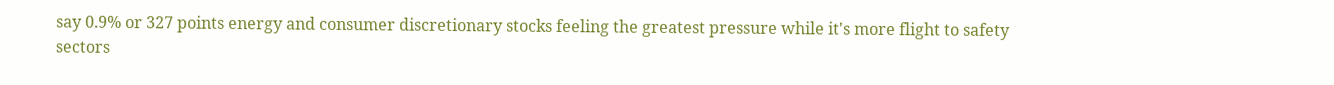say 0.9% or 327 points energy and consumer discretionary stocks feeling the greatest pressure while it's more flight to safety sectors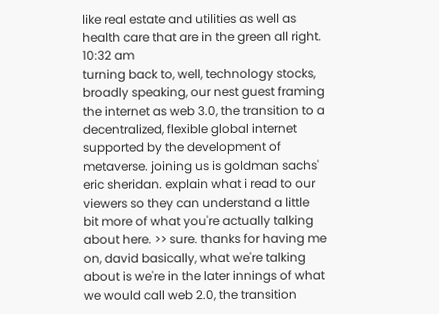like real estate and utilities as well as health care that are in the green all right.
10:32 am
turning back to, well, technology stocks, broadly speaking, our nest guest framing the internet as web 3.0, the transition to a decentralized, flexible global internet supported by the development of metaverse. joining us is goldman sachs' eric sheridan. explain what i read to our viewers so they can understand a little bit more of what you're actually talking about here. >> sure. thanks for having me on, david basically, what we're talking about is we're in the later innings of what we would call web 2.0, the transition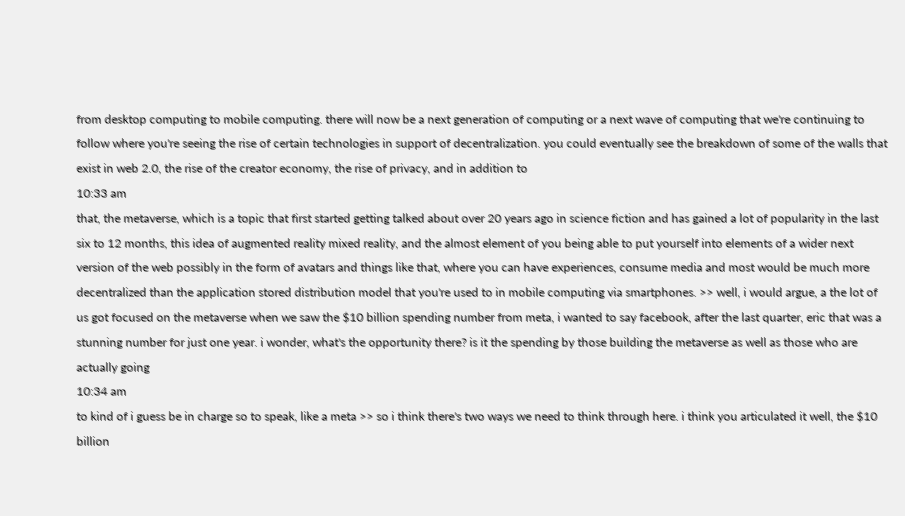from desktop computing to mobile computing. there will now be a next generation of computing or a next wave of computing that we're continuing to follow where you're seeing the rise of certain technologies in support of decentralization. you could eventually see the breakdown of some of the walls that exist in web 2.0, the rise of the creator economy, the rise of privacy, and in addition to
10:33 am
that, the metaverse, which is a topic that first started getting talked about over 20 years ago in science fiction and has gained a lot of popularity in the last six to 12 months, this idea of augmented reality mixed reality, and the almost element of you being able to put yourself into elements of a wider next version of the web possibly in the form of avatars and things like that, where you can have experiences, consume media and most would be much more decentralized than the application stored distribution model that you're used to in mobile computing via smartphones. >> well, i would argue, a the lot of us got focused on the metaverse when we saw the $10 billion spending number from meta, i wanted to say facebook, after the last quarter, eric that was a stunning number for just one year. i wonder, what's the opportunity there? is it the spending by those building the metaverse as well as those who are actually going
10:34 am
to kind of i guess be in charge so to speak, like a meta >> so i think there's two ways we need to think through here. i think you articulated it well, the $10 billion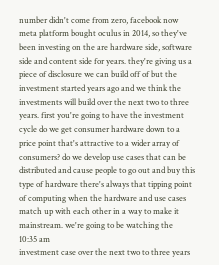number didn't come from zero, facebook now meta platform bought oculus in 2014, so they've been investing on the are hardware side, software side and content side for years. they're giving us a piece of disclosure we can build off of but the investment started years ago and we think the investments will build over the next two to three years. first you're going to have the investment cycle do we get consumer hardware down to a price point that's attractive to a wider array of consumers? do we develop use cases that can be distributed and cause people to go out and buy this type of hardware there's always that tipping point of computing when the hardware and use cases match up with each other in a way to make it mainstream. we're going to be watching the
10:35 am
investment case over the next two to three years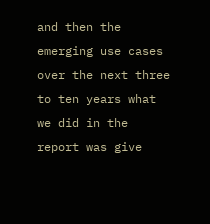and then the emerging use cases over the next three to ten years what we did in the report was give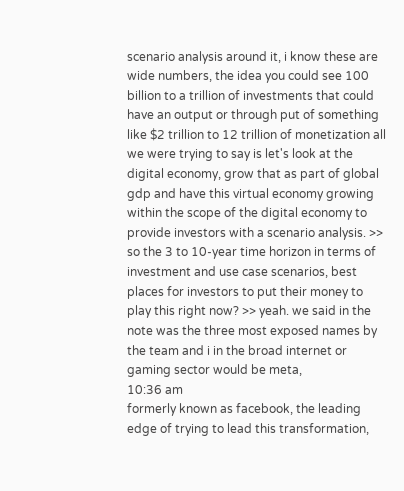scenario analysis around it, i know these are wide numbers, the idea you could see 100 billion to a trillion of investments that could have an output or through put of something like $2 trillion to 12 trillion of monetization all we were trying to say is let's look at the digital economy, grow that as part of global gdp and have this virtual economy growing within the scope of the digital economy to provide investors with a scenario analysis. >> so the 3 to 10-year time horizon in terms of investment and use case scenarios, best places for investors to put their money to play this right now? >> yeah. we said in the note was the three most exposed names by the team and i in the broad internet or gaming sector would be meta,
10:36 am
formerly known as facebook, the leading edge of trying to lead this transformation,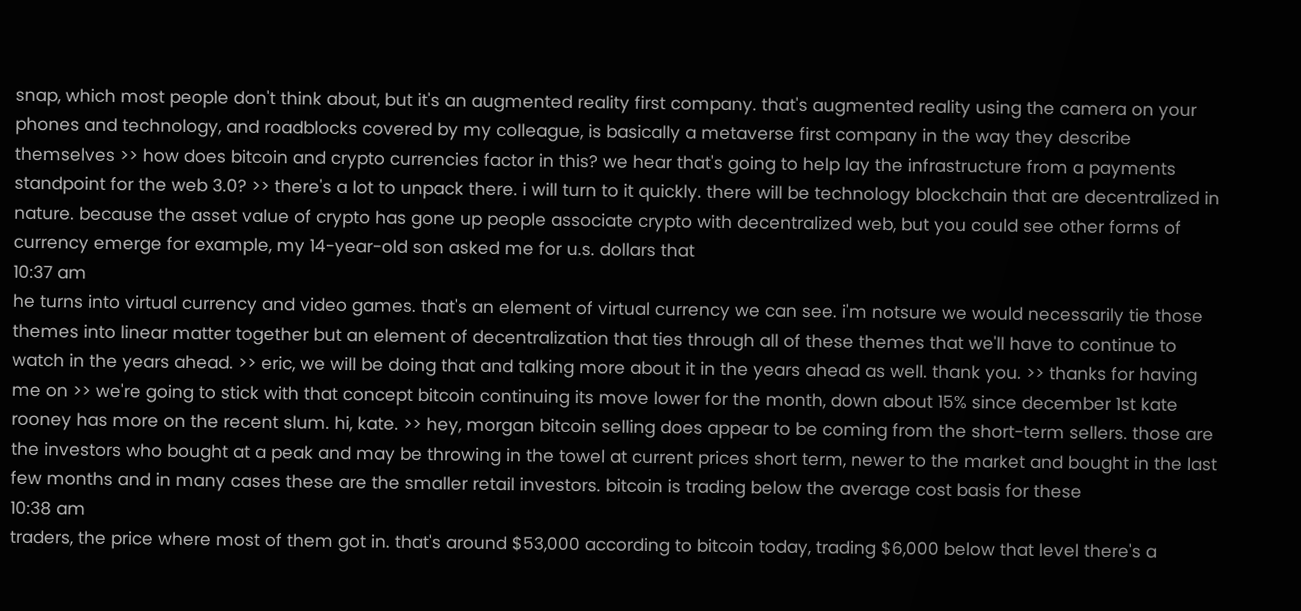snap, which most people don't think about, but it's an augmented reality first company. that's augmented reality using the camera on your phones and technology, and roadblocks covered by my colleague, is basically a metaverse first company in the way they describe themselves >> how does bitcoin and crypto currencies factor in this? we hear that's going to help lay the infrastructure from a payments standpoint for the web 3.0? >> there's a lot to unpack there. i will turn to it quickly. there will be technology blockchain that are decentralized in nature. because the asset value of crypto has gone up people associate crypto with decentralized web, but you could see other forms of currency emerge for example, my 14-year-old son asked me for u.s. dollars that
10:37 am
he turns into virtual currency and video games. that's an element of virtual currency we can see. i'm notsure we would necessarily tie those themes into linear matter together but an element of decentralization that ties through all of these themes that we'll have to continue to watch in the years ahead. >> eric, we will be doing that and talking more about it in the years ahead as well. thank you. >> thanks for having me on >> we're going to stick with that concept bitcoin continuing its move lower for the month, down about 15% since december 1st kate rooney has more on the recent slum. hi, kate. >> hey, morgan bitcoin selling does appear to be coming from the short-term sellers. those are the investors who bought at a peak and may be throwing in the towel at current prices short term, newer to the market and bought in the last few months and in many cases these are the smaller retail investors. bitcoin is trading below the average cost basis for these
10:38 am
traders, the price where most of them got in. that's around $53,000 according to bitcoin today, trading $6,000 below that level there's a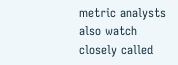metric analysts also watch closely called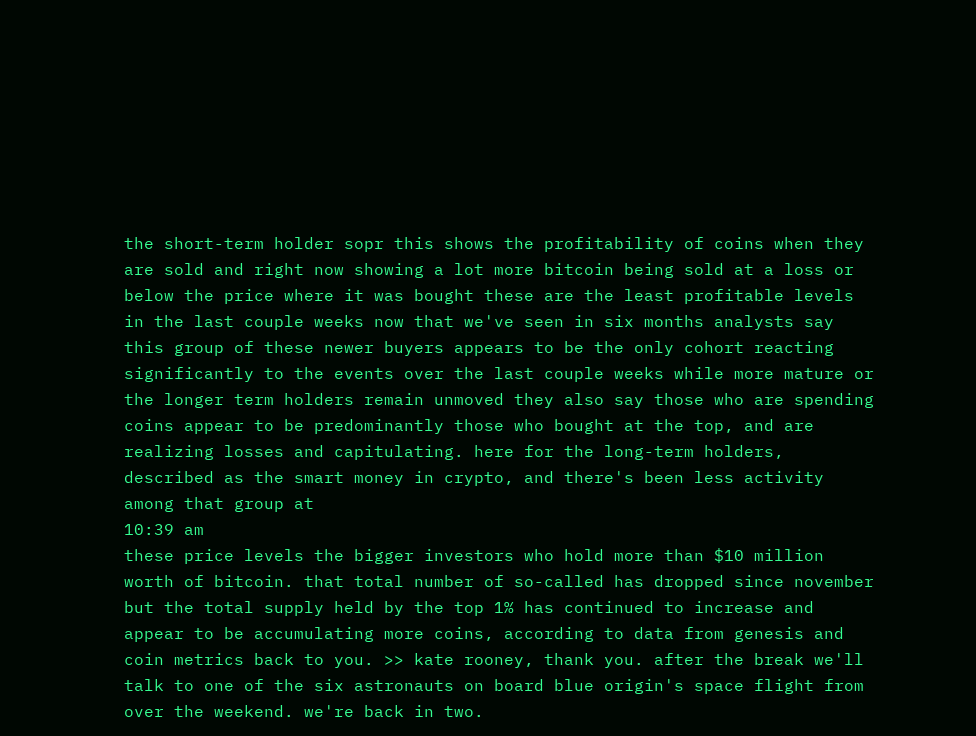the short-term holder sopr this shows the profitability of coins when they are sold and right now showing a lot more bitcoin being sold at a loss or below the price where it was bought these are the least profitable levels in the last couple weeks now that we've seen in six months analysts say this group of these newer buyers appears to be the only cohort reacting significantly to the events over the last couple weeks while more mature or the longer term holders remain unmoved they also say those who are spending coins appear to be predominantly those who bought at the top, and are realizing losses and capitulating. here for the long-term holders, described as the smart money in crypto, and there's been less activity among that group at
10:39 am
these price levels the bigger investors who hold more than $10 million worth of bitcoin. that total number of so-called has dropped since november but the total supply held by the top 1% has continued to increase and appear to be accumulating more coins, according to data from genesis and coin metrics back to you. >> kate rooney, thank you. after the break we'll talk to one of the six astronauts on board blue origin's space flight from over the weekend. we're back in two.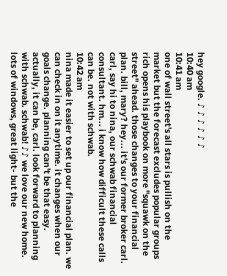hey google. ♪ ♪ ♪ ♪ ♪ ♪
10:40 am
10:41 am
one of wall street's all stars is pullish on the market but the forecast excludes popular groups rich opens his playbook on more "squawk on the street" ahead. those changes to your financial plan. bill, mary? hey... it's our former broker carl. carl, say hi to nina, our schwab financial consultant. hm... i know how difficult these calls can be. not with schwab.
10:42 am
nina made it easier to set up our financial plan. we can check in on it anytime. it changes when our goals change. planning can't be that easy. actually, it can be, carl. look forward to planning with schwab. schwab! ♪♪ we love our new home. lots of windows, great light- but the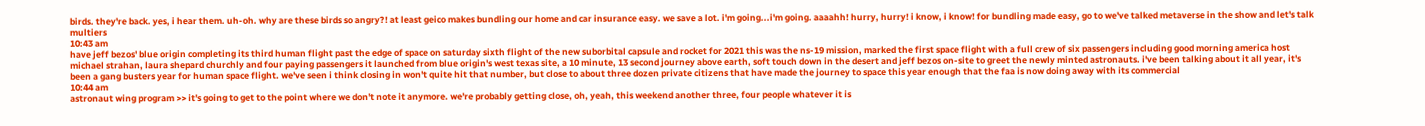birds. they're back. yes, i hear them. uh-oh. why are these birds so angry?! at least geico makes bundling our home and car insurance easy. we save a lot. i'm going...i'm going. aaaahh! hurry, hurry! i know, i know! for bundling made easy, go to we've talked metaverse in the show and let's talk multiers
10:43 am
have jeff bezos' blue origin completing its third human flight past the edge of space on saturday sixth flight of the new suborbital capsule and rocket for 2021 this was the ns-19 mission, marked the first space flight with a full crew of six passengers including good morning america host michael strahan, laura shepard churchly and four paying passengers it launched from blue origin's west texas site, a 10 minute, 13 second journey above earth, soft touch down in the desert and jeff bezos on-site to greet the newly minted astronauts. i've been talking about it all year, it's been a gang busters year for human space flight. we've seen i think closing in won't quite hit that number, but close to about three dozen private citizens that have made the journey to space this year enough that the faa is now doing away with its commercial
10:44 am
astronaut wing program >> it's going to get to the point where we don't note it anymore. we're probably getting close, oh, yeah, this weekend another three, four people whatever it is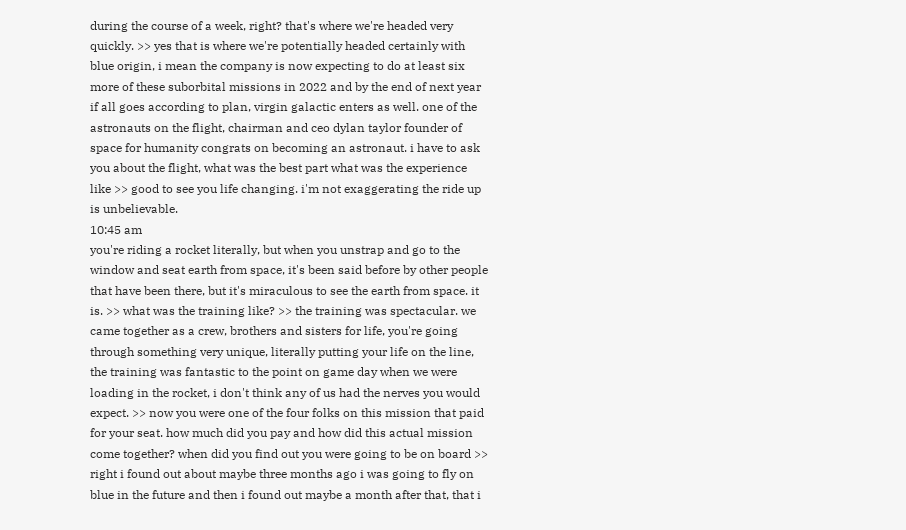during the course of a week, right? that's where we're headed very quickly. >> yes that is where we're potentially headed certainly with blue origin, i mean the company is now expecting to do at least six more of these suborbital missions in 2022 and by the end of next year if all goes according to plan, virgin galactic enters as well. one of the astronauts on the flight, chairman and ceo dylan taylor founder of space for humanity congrats on becoming an astronaut. i have to ask you about the flight, what was the best part what was the experience like >> good to see you life changing. i'm not exaggerating the ride up is unbelievable.
10:45 am
you're riding a rocket literally, but when you unstrap and go to the window and seat earth from space, it's been said before by other people that have been there, but it's miraculous to see the earth from space. it is. >> what was the training like? >> the training was spectacular. we came together as a crew, brothers and sisters for life, you're going through something very unique, literally putting your life on the line, the training was fantastic to the point on game day when we were loading in the rocket, i don't think any of us had the nerves you would expect. >> now you were one of the four folks on this mission that paid for your seat. how much did you pay and how did this actual mission come together? when did you find out you were going to be on board >> right i found out about maybe three months ago i was going to fly on blue in the future and then i found out maybe a month after that, that i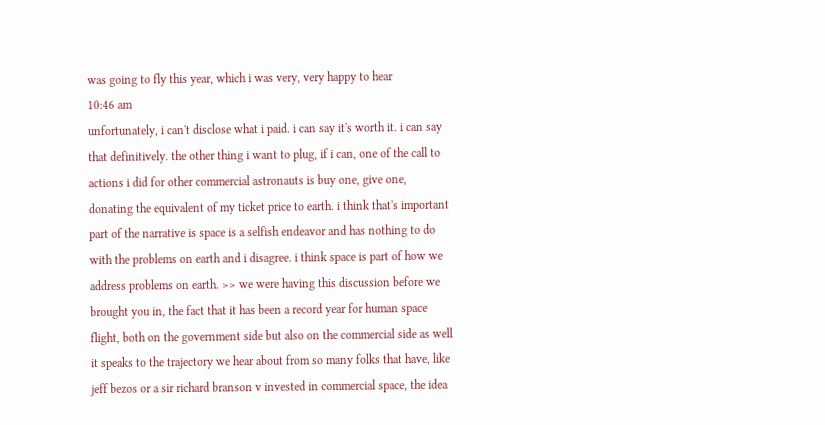was going to fly this year, which i was very, very happy to hear
10:46 am
unfortunately, i can't disclose what i paid. i can say it's worth it. i can say that definitively. the other thing i want to plug, if i can, one of the call to actions i did for other commercial astronauts is buy one, give one, donating the equivalent of my ticket price to earth. i think that's important part of the narrative is space is a selfish endeavor and has nothing to do with the problems on earth and i disagree. i think space is part of how we address problems on earth. >> we were having this discussion before we brought you in, the fact that it has been a record year for human space flight, both on the government side but also on the commercial side as well it speaks to the trajectory we hear about from so many folks that have, like jeff bezos or a sir richard branson v invested in commercial space, the idea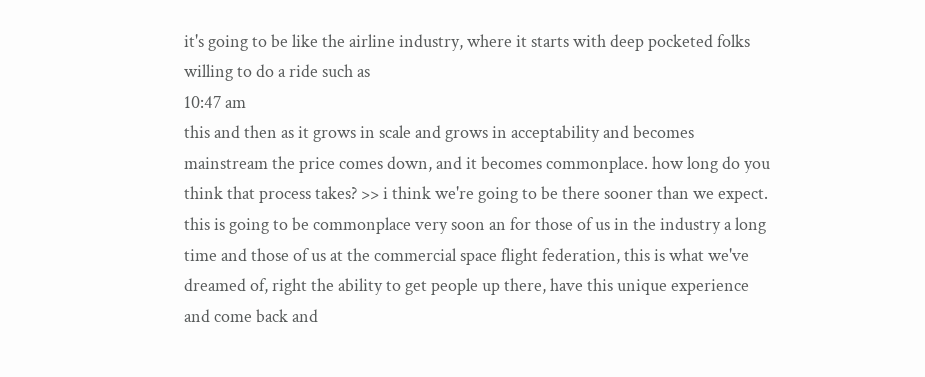it's going to be like the airline industry, where it starts with deep pocketed folks willing to do a ride such as
10:47 am
this and then as it grows in scale and grows in acceptability and becomes mainstream the price comes down, and it becomes commonplace. how long do you think that process takes? >> i think we're going to be there sooner than we expect. this is going to be commonplace very soon an for those of us in the industry a long time and those of us at the commercial space flight federation, this is what we've dreamed of, right the ability to get people up there, have this unique experience and come back and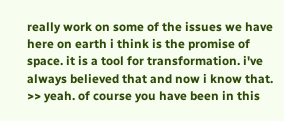really work on some of the issues we have here on earth i think is the promise of space. it is a tool for transformation. i've always believed that and now i know that. >> yeah. of course you have been in this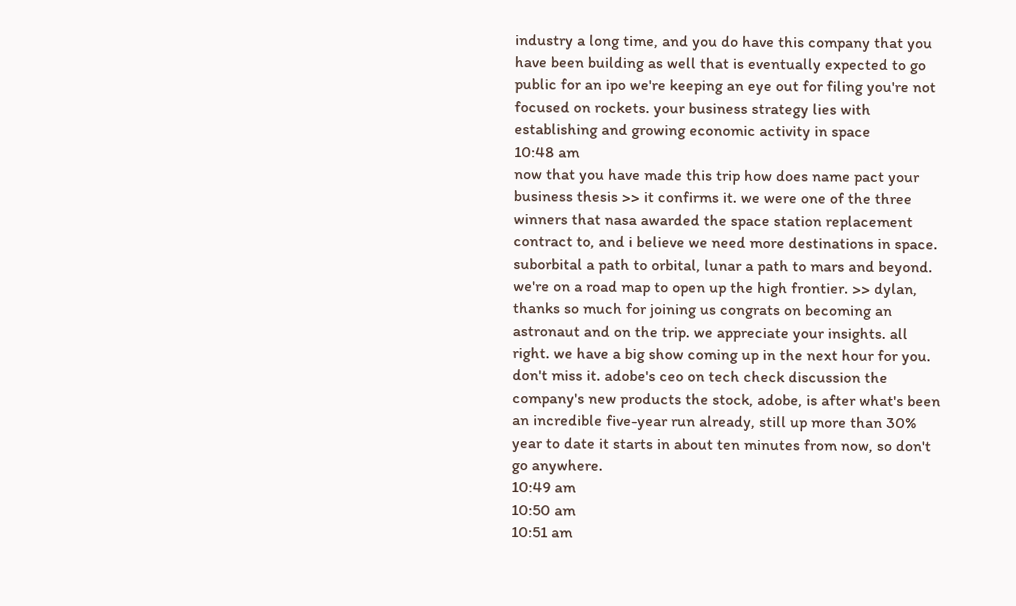industry a long time, and you do have this company that you have been building as well that is eventually expected to go public for an ipo we're keeping an eye out for filing you're not focused on rockets. your business strategy lies with establishing and growing economic activity in space
10:48 am
now that you have made this trip how does name pact your business thesis >> it confirms it. we were one of the three winners that nasa awarded the space station replacement contract to, and i believe we need more destinations in space. suborbital a path to orbital, lunar a path to mars and beyond. we're on a road map to open up the high frontier. >> dylan, thanks so much for joining us congrats on becoming an astronaut and on the trip. we appreciate your insights. all right. we have a big show coming up in the next hour for you. don't miss it. adobe's ceo on tech check discussion the company's new products the stock, adobe, is after what's been an incredible five-year run already, still up more than 30% year to date it starts in about ten minutes from now, so don't go anywhere.
10:49 am
10:50 am
10:51 am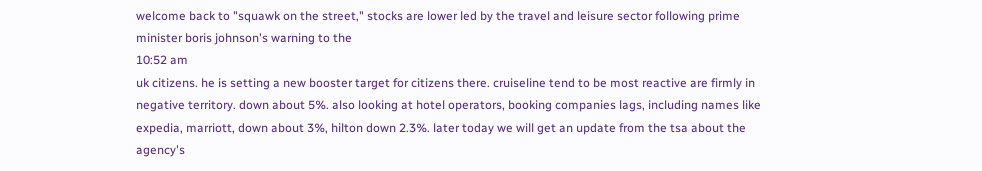welcome back to "squawk on the street," stocks are lower led by the travel and leisure sector following prime minister boris johnson's warning to the
10:52 am
uk citizens. he is setting a new booster target for citizens there. cruiseline tend to be most reactive are firmly in negative territory. down about 5%. also looking at hotel operators, booking companies lags, including names like expedia, marriott, down about 3%, hilton down 2.3%. later today we will get an update from the tsa about the agency's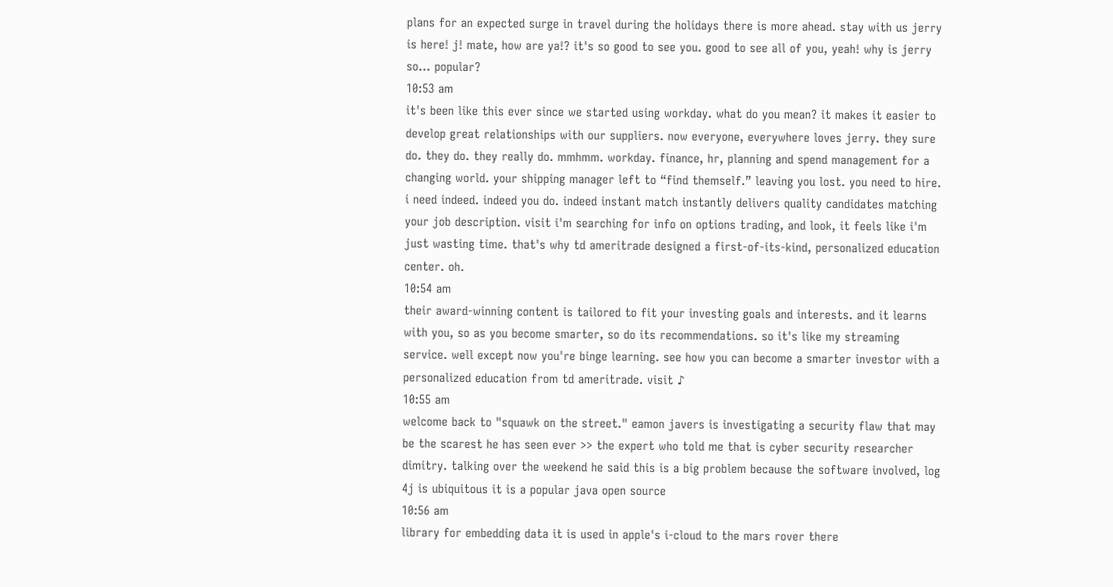plans for an expected surge in travel during the holidays there is more ahead. stay with us jerry is here! j! mate, how are ya!? it's so good to see you. good to see all of you, yeah! why is jerry so... popular?
10:53 am
it's been like this ever since we started using workday. what do you mean? it makes it easier to develop great relationships with our suppliers. now everyone, everywhere loves jerry. they sure do. they do. they really do. mmhmm. workday. finance, hr, planning and spend management for a changing world. your shipping manager left to “find themself.” leaving you lost. you need to hire. i need indeed. indeed you do. indeed instant match instantly delivers quality candidates matching your job description. visit i'm searching for info on options trading, and look, it feels like i'm just wasting time. that's why td ameritrade designed a first-of-its-kind, personalized education center. oh.
10:54 am
their award-winning content is tailored to fit your investing goals and interests. and it learns with you, so as you become smarter, so do its recommendations. so it's like my streaming service. well except now you're binge learning. see how you can become a smarter investor with a personalized education from td ameritrade. visit ♪
10:55 am
welcome back to "squawk on the street." eamon javers is investigating a security flaw that may be the scarest he has seen ever >> the expert who told me that is cyber security researcher dimitry. talking over the weekend he said this is a big problem because the software involved, log 4j is ubiquitous it is a popular java open source
10:56 am
library for embedding data it is used in apple's i-cloud to the mars rover there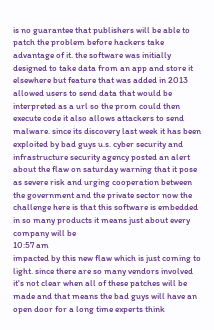is no guarantee that publishers will be able to patch the problem before hackers take advantage of it. the software was initially designed to take data from an app and store it elsewhere but feature that was added in 2013 allowed users to send data that would be interpreted as a url so the prom could then execute code it also allows attackers to send malware. since its discovery last week it has been exploited by bad guys u.s. cyber security and infrastructure security agency posted an alert about the flaw on saturday warning that it pose as severe risk and urging cooperation between the government and the private sector now the challenge here is that this software is embedded in so many products it means just about every company will be
10:57 am
impacted by this new flaw which is just coming to light. since there are so many vendors involved it's not clear when all of these patches will be made and that means the bad guys will have an open door for a long time experts think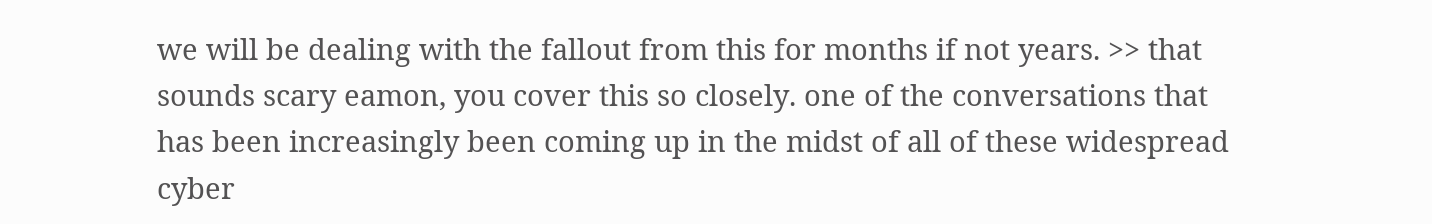we will be dealing with the fallout from this for months if not years. >> that sounds scary eamon, you cover this so closely. one of the conversations that has been increasingly been coming up in the midst of all of these widespread cyber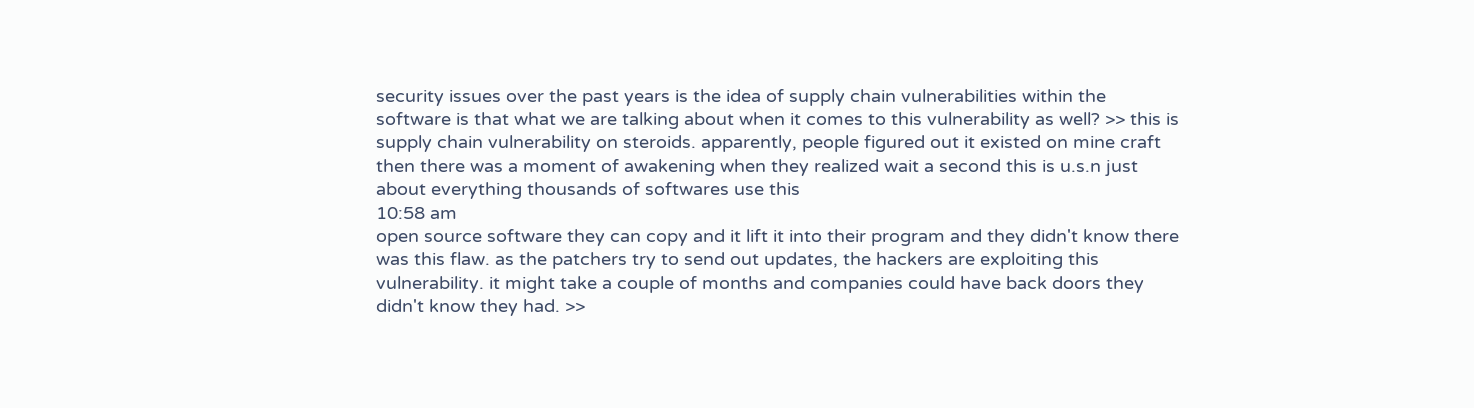security issues over the past years is the idea of supply chain vulnerabilities within the software is that what we are talking about when it comes to this vulnerability as well? >> this is supply chain vulnerability on steroids. apparently, people figured out it existed on mine craft then there was a moment of awakening when they realized wait a second this is u.s.n just about everything thousands of softwares use this
10:58 am
open source software they can copy and it lift it into their program and they didn't know there was this flaw. as the patchers try to send out updates, the hackers are exploiting this vulnerability. it might take a couple of months and companies could have back doors they didn't know they had. >>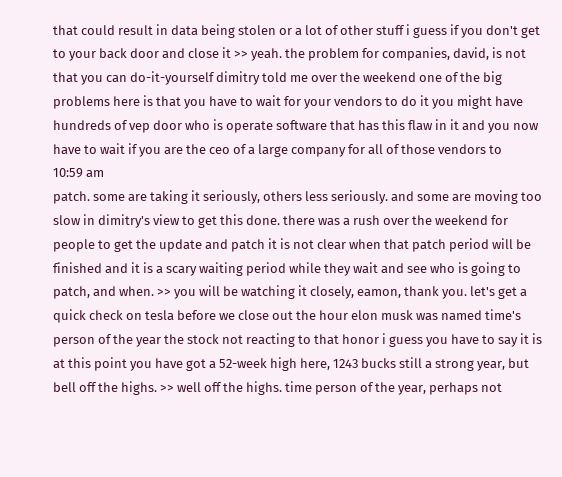that could result in data being stolen or a lot of other stuff i guess if you don't get to your back door and close it >> yeah. the problem for companies, david, is not that you can do-it-yourself dimitry told me over the weekend one of the big problems here is that you have to wait for your vendors to do it you might have hundreds of vep door who is operate software that has this flaw in it and you now have to wait if you are the ceo of a large company for all of those vendors to
10:59 am
patch. some are taking it seriously, others less seriously. and some are moving too slow in dimitry's view to get this done. there was a rush over the weekend for people to get the update and patch it is not clear when that patch period will be finished and it is a scary waiting period while they wait and see who is going to patch, and when. >> you will be watching it closely, eamon, thank you. let's get a quick check on tesla before we close out the hour elon musk was named time's person of the year the stock not reacting to that honor i guess you have to say it is at this point you have got a 52-week high here, 1243 bucks still a strong year, but bell off the highs. >> well off the highs. time person of the year, perhaps not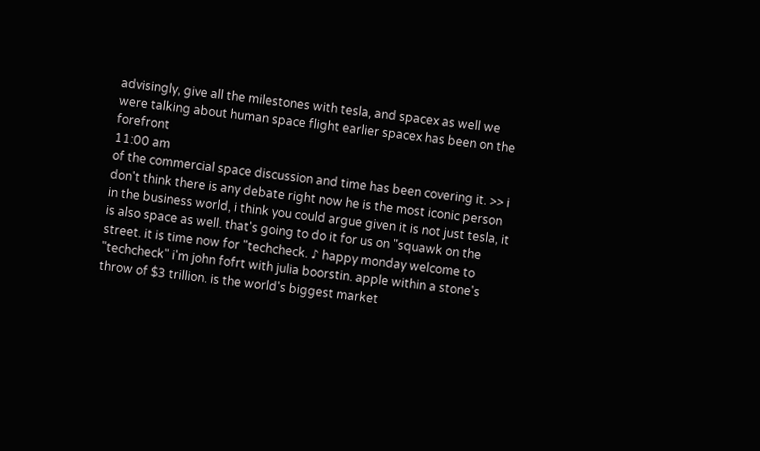advisingly, give all the milestones with tesla, and spacex as well we were talking about human space flight earlier spacex has been on the forefront
11:00 am
of the commercial space discussion and time has been covering it. >> i don't think there is any debate right now he is the most iconic person in the business world, i think you could argue given it is not just tesla, it is also space as well. that's going to do it for us on "squawk on the street. it is time now for "techcheck. ♪ happy monday welcome to "techcheck" i'm john fofrt with julia boorstin. apple within a stone's throw of $3 trillion. is the world's biggest market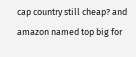cap country still cheap? and amazon named top big for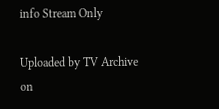info Stream Only

Uploaded by TV Archive on